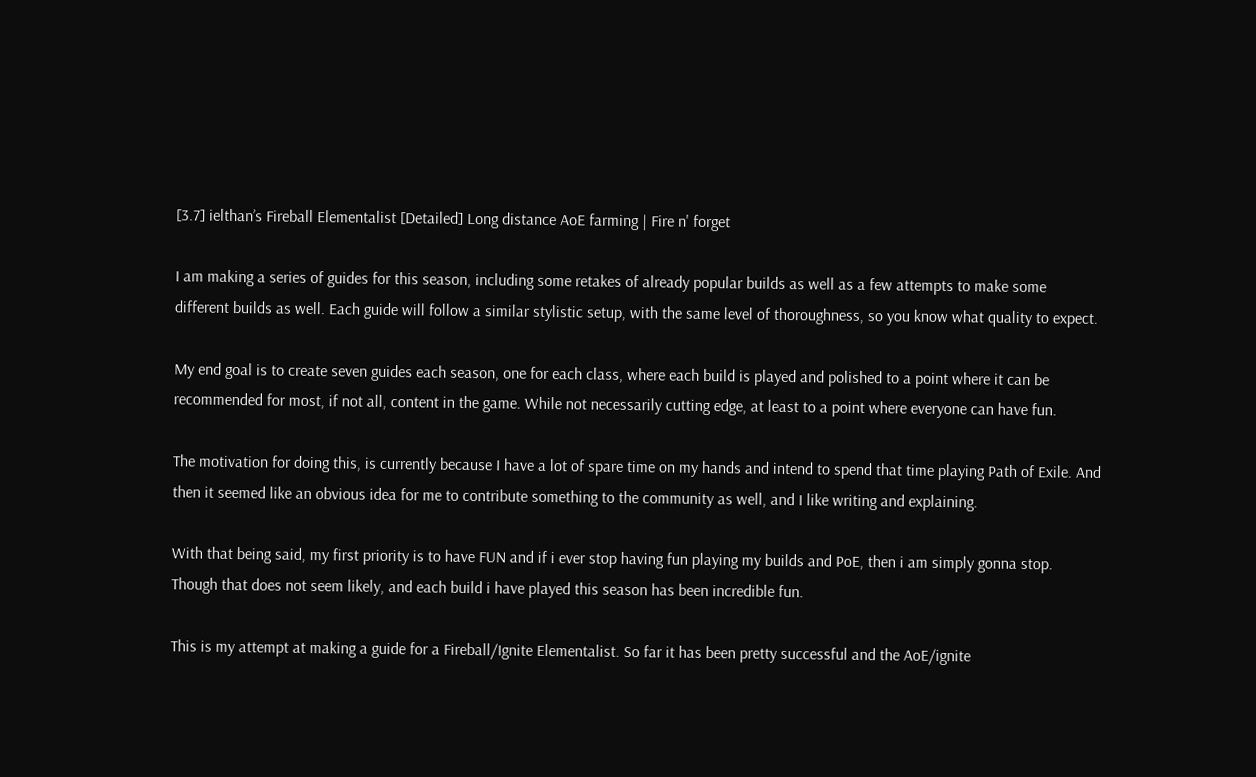[3.7] ielthan’s Fireball Elementalist [Detailed] Long distance AoE farming | Fire n' forget

I am making a series of guides for this season, including some retakes of already popular builds as well as a few attempts to make some different builds as well. Each guide will follow a similar stylistic setup, with the same level of thoroughness, so you know what quality to expect.

My end goal is to create seven guides each season, one for each class, where each build is played and polished to a point where it can be recommended for most, if not all, content in the game. While not necessarily cutting edge, at least to a point where everyone can have fun.

The motivation for doing this, is currently because I have a lot of spare time on my hands and intend to spend that time playing Path of Exile. And then it seemed like an obvious idea for me to contribute something to the community as well, and I like writing and explaining.

With that being said, my first priority is to have FUN and if i ever stop having fun playing my builds and PoE, then i am simply gonna stop. Though that does not seem likely, and each build i have played this season has been incredible fun.

This is my attempt at making a guide for a Fireball/Ignite Elementalist. So far it has been pretty successful and the AoE/ignite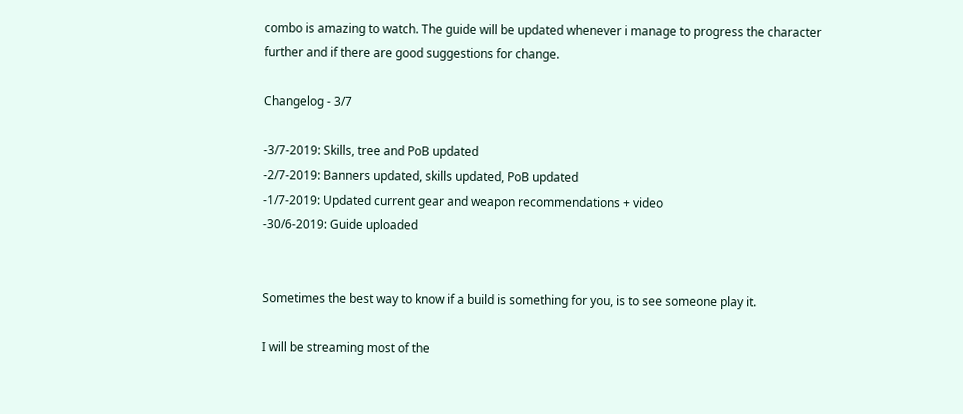combo is amazing to watch. The guide will be updated whenever i manage to progress the character further and if there are good suggestions for change.

Changelog - 3/7

-3/7-2019: Skills, tree and PoB updated
-2/7-2019: Banners updated, skills updated, PoB updated
-1/7-2019: Updated current gear and weapon recommendations + video
-30/6-2019: Guide uploaded


Sometimes the best way to know if a build is something for you, is to see someone play it.

I will be streaming most of the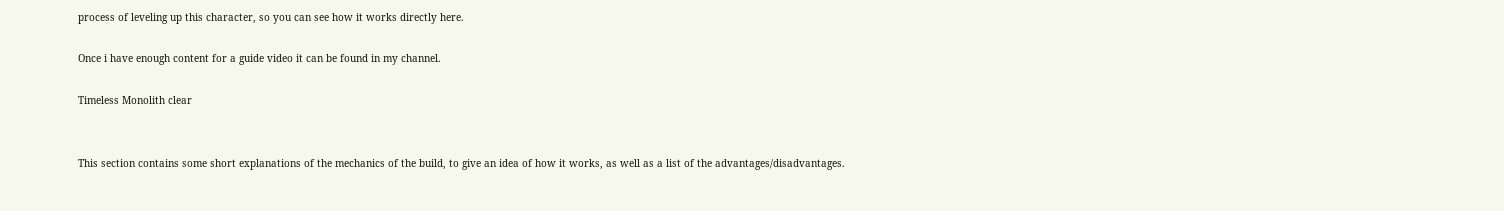process of leveling up this character, so you can see how it works directly here.

Once i have enough content for a guide video it can be found in my channel.

Timeless Monolith clear


This section contains some short explanations of the mechanics of the build, to give an idea of how it works, as well as a list of the advantages/disadvantages.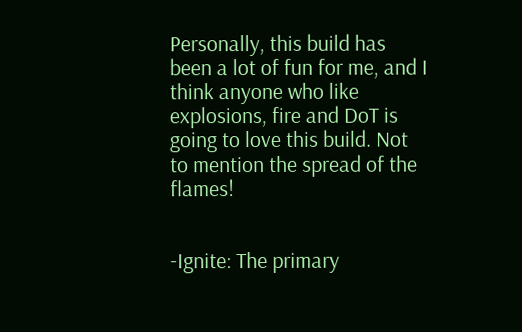Personally, this build has been a lot of fun for me, and I think anyone who like explosions, fire and DoT is going to love this build. Not to mention the spread of the flames!


-Ignite: The primary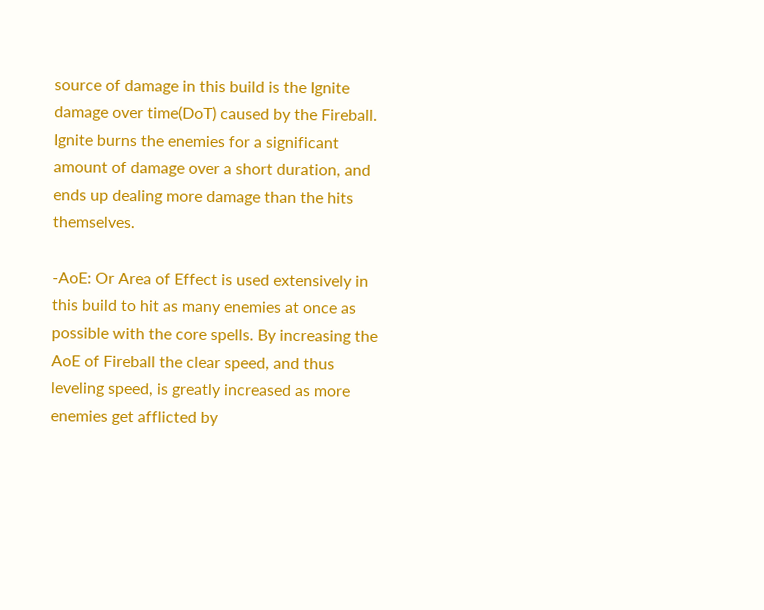source of damage in this build is the Ignite damage over time(DoT) caused by the Fireball. Ignite burns the enemies for a significant amount of damage over a short duration, and ends up dealing more damage than the hits themselves.

-AoE: Or Area of Effect is used extensively in this build to hit as many enemies at once as possible with the core spells. By increasing the AoE of Fireball the clear speed, and thus leveling speed, is greatly increased as more enemies get afflicted by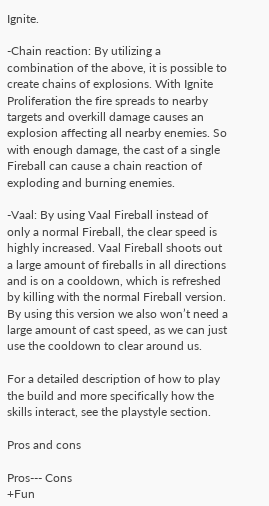Ignite.

-Chain reaction: By utilizing a combination of the above, it is possible to create chains of explosions. With Ignite Proliferation the fire spreads to nearby targets and overkill damage causes an explosion affecting all nearby enemies. So with enough damage, the cast of a single Fireball can cause a chain reaction of exploding and burning enemies.

-Vaal: By using Vaal Fireball instead of only a normal Fireball, the clear speed is highly increased. Vaal Fireball shoots out a large amount of fireballs in all directions and is on a cooldown, which is refreshed by killing with the normal Fireball version. By using this version we also won’t need a large amount of cast speed, as we can just use the cooldown to clear around us.

For a detailed description of how to play the build and more specifically how the skills interact, see the playstyle section.

Pros and cons

Pros--- Cons
+Fun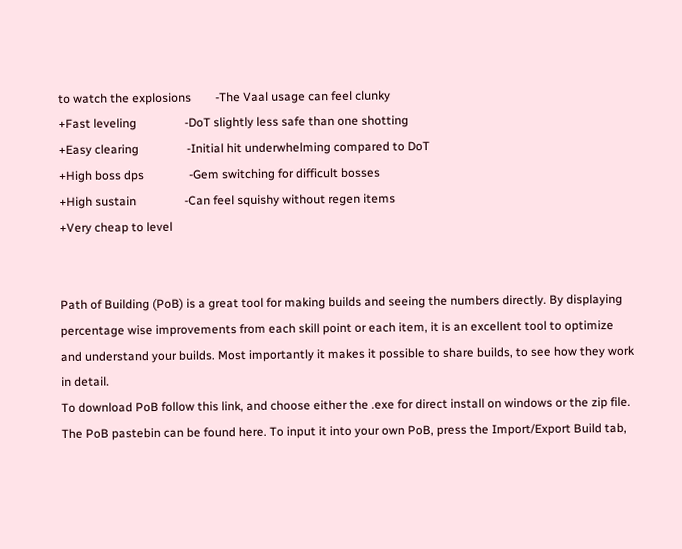to watch the explosions        -The Vaal usage can feel clunky
+Fast leveling                -DoT slightly less safe than one shotting
+Easy clearing                -Initial hit underwhelming compared to DoT
+High boss dps               -Gem switching for difficult bosses
+High sustain                -Can feel squishy without regen items
+Very cheap to level


Path of Building (PoB) is a great tool for making builds and seeing the numbers directly. By displaying percentage wise improvements from each skill point or each item, it is an excellent tool to optimize and understand your builds. Most importantly it makes it possible to share builds, to see how they work in detail.
To download PoB follow this link, and choose either the .exe for direct install on windows or the zip file.
The PoB pastebin can be found here. To input it into your own PoB, press the Import/Export Build tab,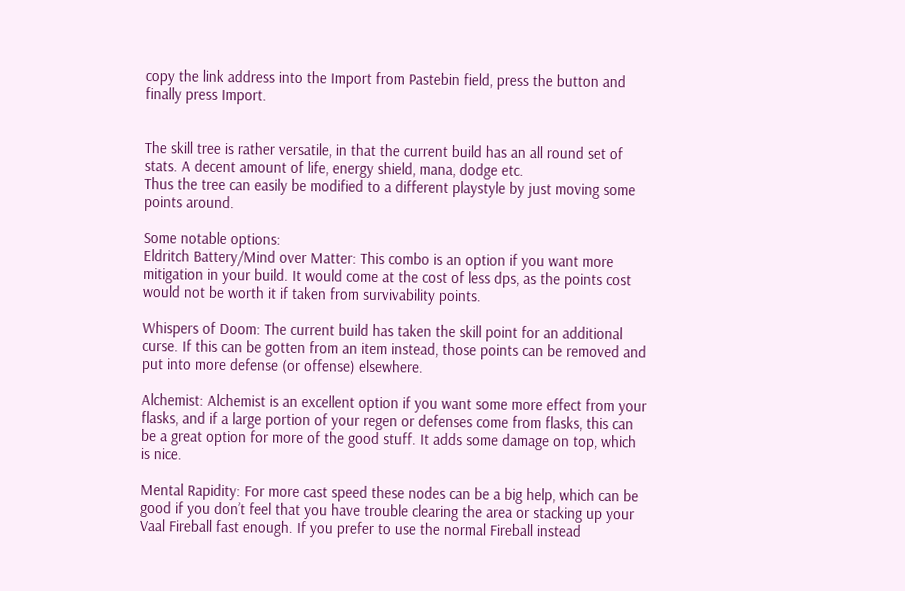copy the link address into the Import from Pastebin field, press the button and finally press Import.


The skill tree is rather versatile, in that the current build has an all round set of stats. A decent amount of life, energy shield, mana, dodge etc.
Thus the tree can easily be modified to a different playstyle by just moving some points around.

Some notable options:
Eldritch Battery/Mind over Matter: This combo is an option if you want more mitigation in your build. It would come at the cost of less dps, as the points cost would not be worth it if taken from survivability points.

Whispers of Doom: The current build has taken the skill point for an additional curse. If this can be gotten from an item instead, those points can be removed and put into more defense (or offense) elsewhere.

Alchemist: Alchemist is an excellent option if you want some more effect from your flasks, and if a large portion of your regen or defenses come from flasks, this can be a great option for more of the good stuff. It adds some damage on top, which is nice.

Mental Rapidity: For more cast speed these nodes can be a big help, which can be good if you don’t feel that you have trouble clearing the area or stacking up your Vaal Fireball fast enough. If you prefer to use the normal Fireball instead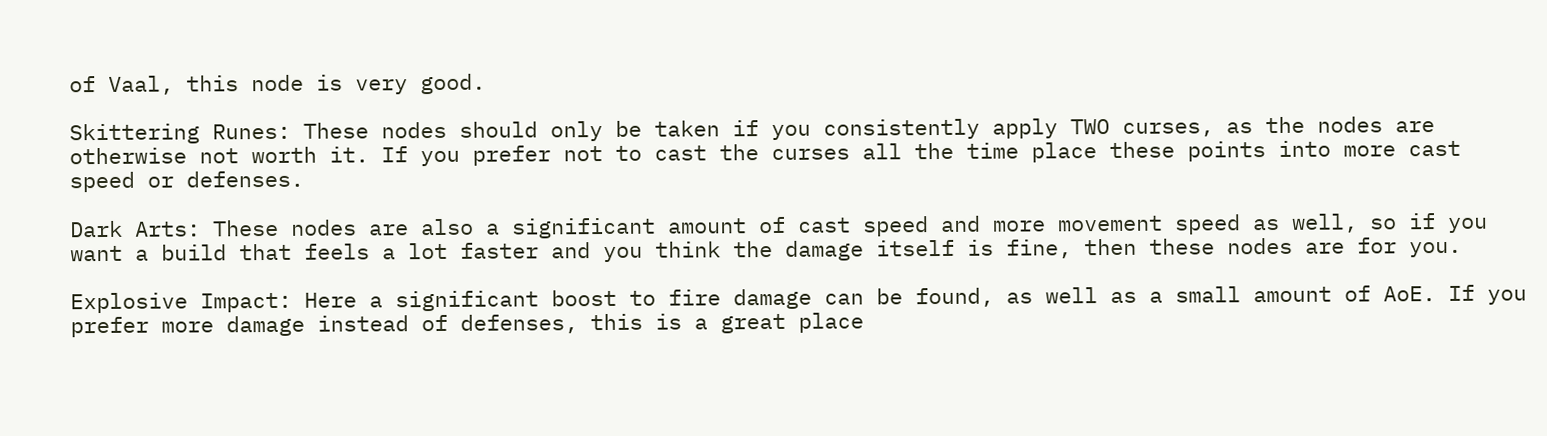of Vaal, this node is very good.

Skittering Runes: These nodes should only be taken if you consistently apply TWO curses, as the nodes are otherwise not worth it. If you prefer not to cast the curses all the time place these points into more cast speed or defenses.

Dark Arts: These nodes are also a significant amount of cast speed and more movement speed as well, so if you want a build that feels a lot faster and you think the damage itself is fine, then these nodes are for you.

Explosive Impact: Here a significant boost to fire damage can be found, as well as a small amount of AoE. If you prefer more damage instead of defenses, this is a great place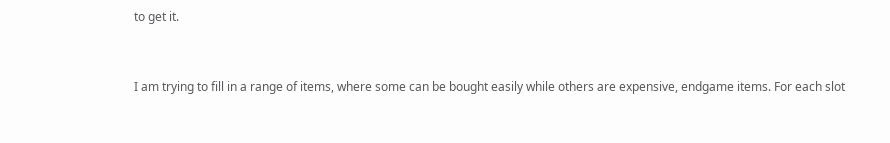to get it.


I am trying to fill in a range of items, where some can be bought easily while others are expensive, endgame items. For each slot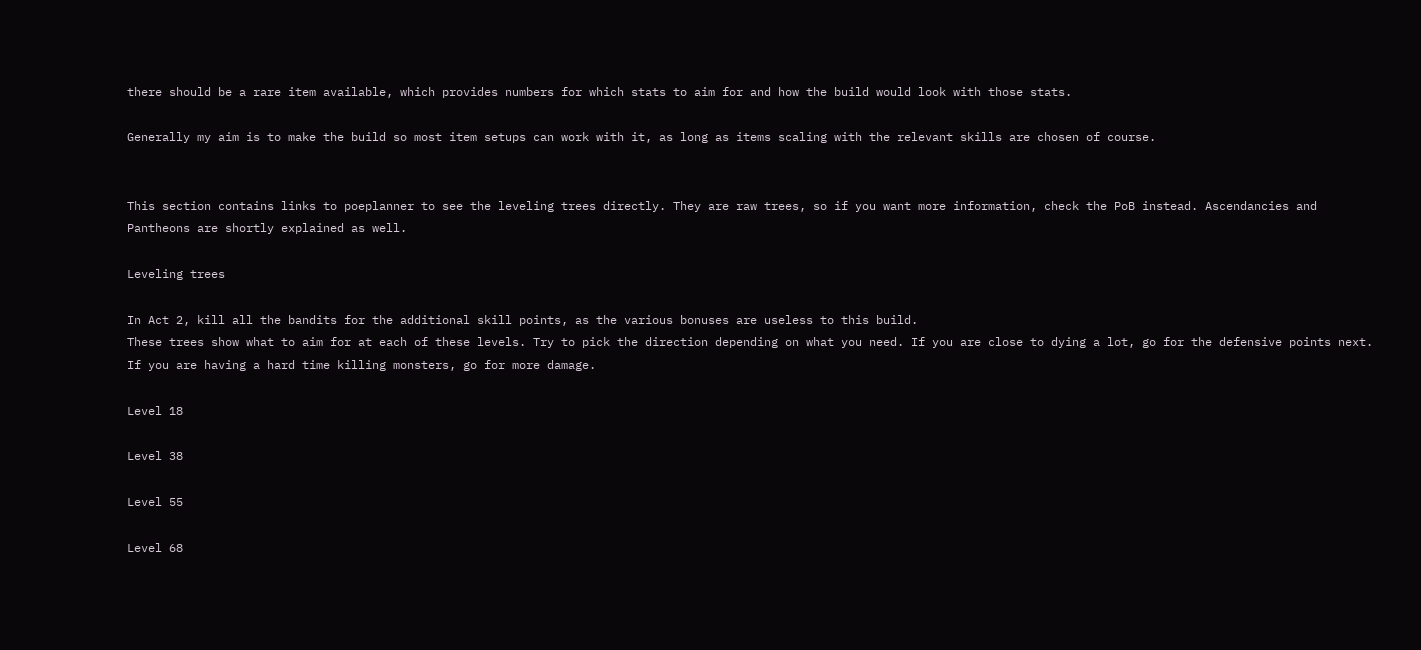there should be a rare item available, which provides numbers for which stats to aim for and how the build would look with those stats.

Generally my aim is to make the build so most item setups can work with it, as long as items scaling with the relevant skills are chosen of course.


This section contains links to poeplanner to see the leveling trees directly. They are raw trees, so if you want more information, check the PoB instead. Ascendancies and Pantheons are shortly explained as well.

Leveling trees

In Act 2, kill all the bandits for the additional skill points, as the various bonuses are useless to this build.
These trees show what to aim for at each of these levels. Try to pick the direction depending on what you need. If you are close to dying a lot, go for the defensive points next. If you are having a hard time killing monsters, go for more damage.

Level 18

Level 38

Level 55

Level 68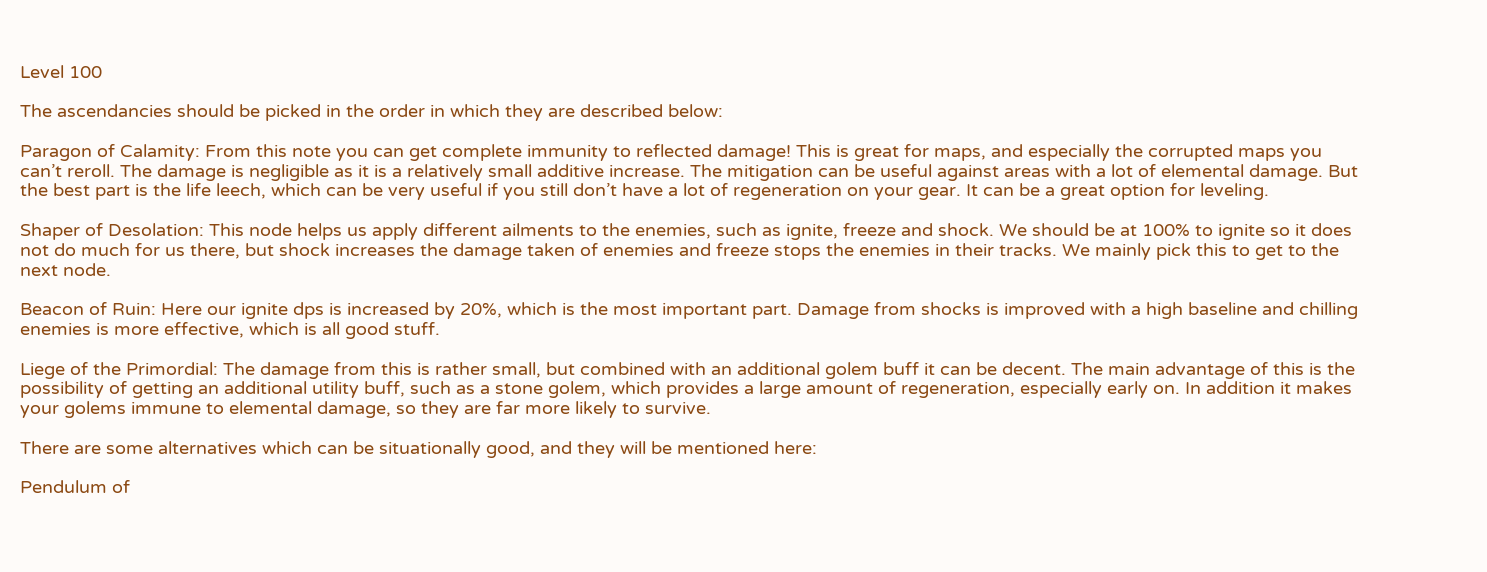Level 100

The ascendancies should be picked in the order in which they are described below:

Paragon of Calamity: From this note you can get complete immunity to reflected damage! This is great for maps, and especially the corrupted maps you can’t reroll. The damage is negligible as it is a relatively small additive increase. The mitigation can be useful against areas with a lot of elemental damage. But the best part is the life leech, which can be very useful if you still don’t have a lot of regeneration on your gear. It can be a great option for leveling.

Shaper of Desolation: This node helps us apply different ailments to the enemies, such as ignite, freeze and shock. We should be at 100% to ignite so it does not do much for us there, but shock increases the damage taken of enemies and freeze stops the enemies in their tracks. We mainly pick this to get to the next node.

Beacon of Ruin: Here our ignite dps is increased by 20%, which is the most important part. Damage from shocks is improved with a high baseline and chilling enemies is more effective, which is all good stuff.

Liege of the Primordial: The damage from this is rather small, but combined with an additional golem buff it can be decent. The main advantage of this is the possibility of getting an additional utility buff, such as a stone golem, which provides a large amount of regeneration, especially early on. In addition it makes your golems immune to elemental damage, so they are far more likely to survive.

There are some alternatives which can be situationally good, and they will be mentioned here:

Pendulum of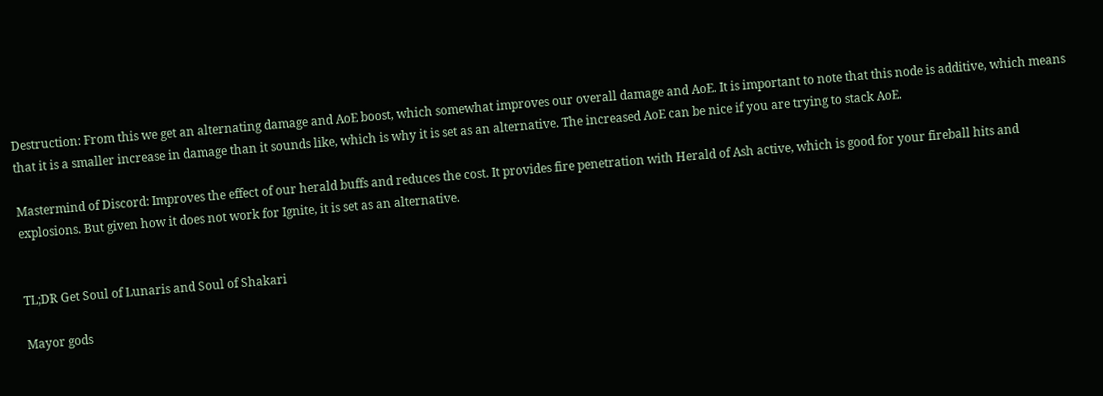Destruction: From this we get an alternating damage and AoE boost, which somewhat improves our overall damage and AoE. It is important to note that this node is additive, which means that it is a smaller increase in damage than it sounds like, which is why it is set as an alternative. The increased AoE can be nice if you are trying to stack AoE.

Mastermind of Discord: Improves the effect of our herald buffs and reduces the cost. It provides fire penetration with Herald of Ash active, which is good for your fireball hits and explosions. But given how it does not work for Ignite, it is set as an alternative.


TL;DR Get Soul of Lunaris and Soul of Shakari

Mayor gods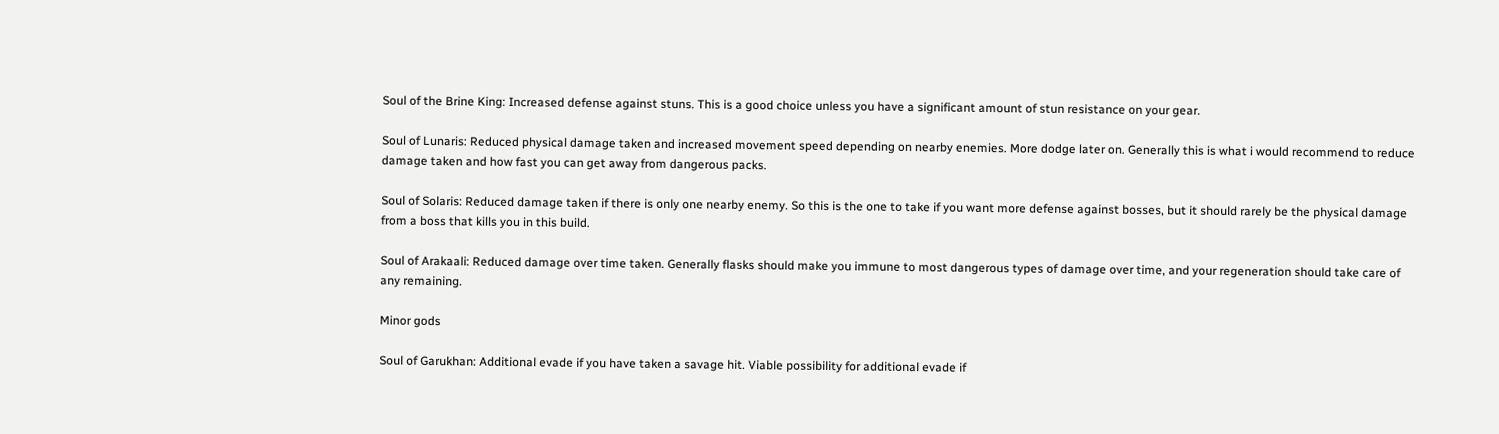Soul of the Brine King: Increased defense against stuns. This is a good choice unless you have a significant amount of stun resistance on your gear.

Soul of Lunaris: Reduced physical damage taken and increased movement speed depending on nearby enemies. More dodge later on. Generally this is what i would recommend to reduce damage taken and how fast you can get away from dangerous packs.

Soul of Solaris: Reduced damage taken if there is only one nearby enemy. So this is the one to take if you want more defense against bosses, but it should rarely be the physical damage from a boss that kills you in this build.

Soul of Arakaali: Reduced damage over time taken. Generally flasks should make you immune to most dangerous types of damage over time, and your regeneration should take care of any remaining.

Minor gods

Soul of Garukhan: Additional evade if you have taken a savage hit. Viable possibility for additional evade if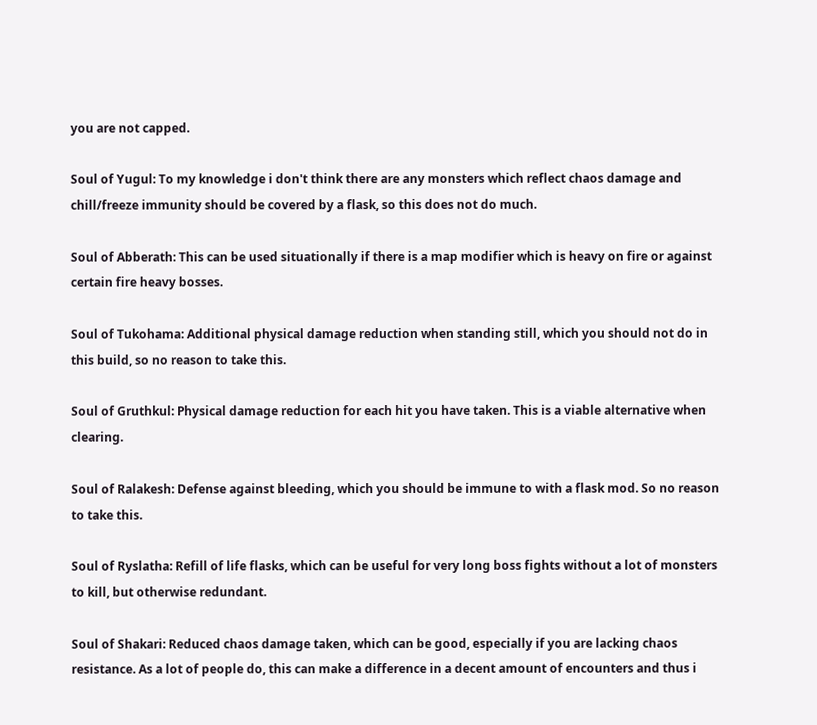you are not capped.

Soul of Yugul: To my knowledge i don't think there are any monsters which reflect chaos damage and chill/freeze immunity should be covered by a flask, so this does not do much.

Soul of Abberath: This can be used situationally if there is a map modifier which is heavy on fire or against certain fire heavy bosses.

Soul of Tukohama: Additional physical damage reduction when standing still, which you should not do in this build, so no reason to take this.

Soul of Gruthkul: Physical damage reduction for each hit you have taken. This is a viable alternative when clearing.

Soul of Ralakesh: Defense against bleeding, which you should be immune to with a flask mod. So no reason to take this.

Soul of Ryslatha: Refill of life flasks, which can be useful for very long boss fights without a lot of monsters to kill, but otherwise redundant.

Soul of Shakari: Reduced chaos damage taken, which can be good, especially if you are lacking chaos resistance. As a lot of people do, this can make a difference in a decent amount of encounters and thus i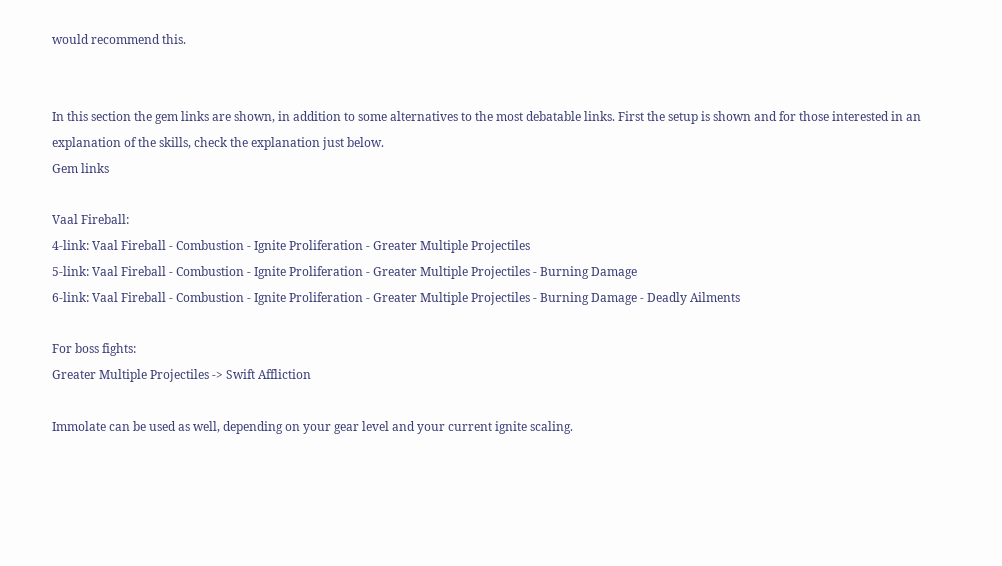would recommend this.


In this section the gem links are shown, in addition to some alternatives to the most debatable links. First the setup is shown and for those interested in an explanation of the skills, check the explanation just below.
Gem links

Vaal Fireball:
4-link: Vaal Fireball - Combustion - Ignite Proliferation - Greater Multiple Projectiles
5-link: Vaal Fireball - Combustion - Ignite Proliferation - Greater Multiple Projectiles - Burning Damage
6-link: Vaal Fireball - Combustion - Ignite Proliferation - Greater Multiple Projectiles - Burning Damage - Deadly Ailments

For boss fights:
Greater Multiple Projectiles -> Swift Affliction

Immolate can be used as well, depending on your gear level and your current ignite scaling.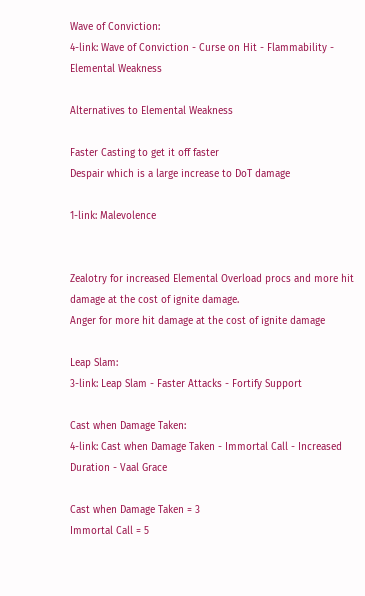Wave of Conviction:
4-link: Wave of Conviction - Curse on Hit - Flammability - Elemental Weakness

Alternatives to Elemental Weakness

Faster Casting to get it off faster
Despair which is a large increase to DoT damage

1-link: Malevolence


Zealotry for increased Elemental Overload procs and more hit damage at the cost of ignite damage.
Anger for more hit damage at the cost of ignite damage

Leap Slam:
3-link: Leap Slam - Faster Attacks - Fortify Support

Cast when Damage Taken:
4-link: Cast when Damage Taken - Immortal Call - Increased Duration - Vaal Grace

Cast when Damage Taken = 3
Immortal Call = 5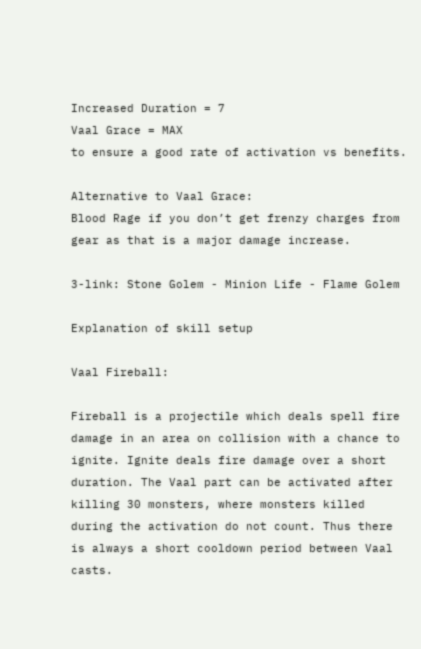Increased Duration = 7
Vaal Grace = MAX
to ensure a good rate of activation vs benefits.

Alternative to Vaal Grace:
Blood Rage if you don’t get frenzy charges from gear as that is a major damage increase.

3-link: Stone Golem - Minion Life - Flame Golem

Explanation of skill setup

Vaal Fireball:

Fireball is a projectile which deals spell fire damage in an area on collision with a chance to ignite. Ignite deals fire damage over a short duration. The Vaal part can be activated after killing 30 monsters, where monsters killed during the activation do not count. Thus there is always a short cooldown period between Vaal casts.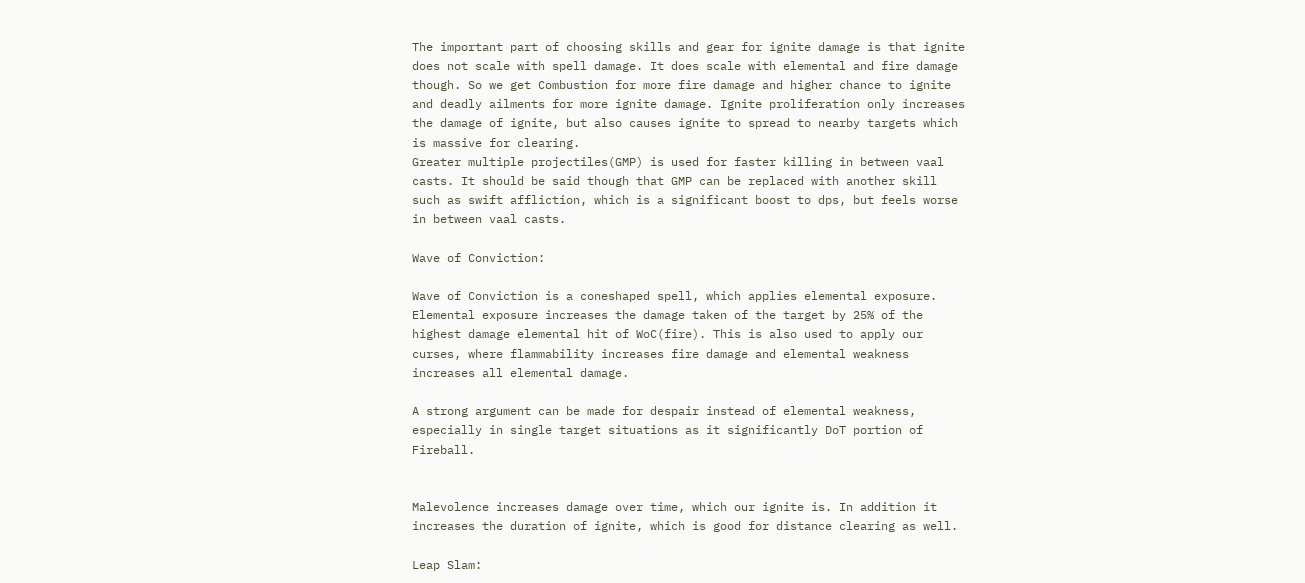The important part of choosing skills and gear for ignite damage is that ignite does not scale with spell damage. It does scale with elemental and fire damage though. So we get Combustion for more fire damage and higher chance to ignite and deadly ailments for more ignite damage. Ignite proliferation only increases the damage of ignite, but also causes ignite to spread to nearby targets which is massive for clearing.
Greater multiple projectiles(GMP) is used for faster killing in between vaal casts. It should be said though that GMP can be replaced with another skill such as swift affliction, which is a significant boost to dps, but feels worse in between vaal casts.

Wave of Conviction:

Wave of Conviction is a coneshaped spell, which applies elemental exposure. Elemental exposure increases the damage taken of the target by 25% of the highest damage elemental hit of WoC(fire). This is also used to apply our curses, where flammability increases fire damage and elemental weakness increases all elemental damage.

A strong argument can be made for despair instead of elemental weakness, especially in single target situations as it significantly DoT portion of Fireball.


Malevolence increases damage over time, which our ignite is. In addition it increases the duration of ignite, which is good for distance clearing as well.

Leap Slam: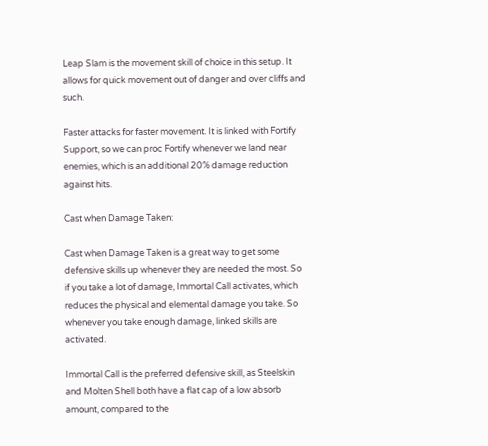Leap Slam is the movement skill of choice in this setup. It allows for quick movement out of danger and over cliffs and such.

Faster attacks for faster movement. It is linked with Fortify Support, so we can proc Fortify whenever we land near enemies, which is an additional 20% damage reduction against hits.

Cast when Damage Taken:

Cast when Damage Taken is a great way to get some defensive skills up whenever they are needed the most. So if you take a lot of damage, Immortal Call activates, which reduces the physical and elemental damage you take. So whenever you take enough damage, linked skills are activated.

Immortal Call is the preferred defensive skill, as Steelskin and Molten Shell both have a flat cap of a low absorb amount, compared to the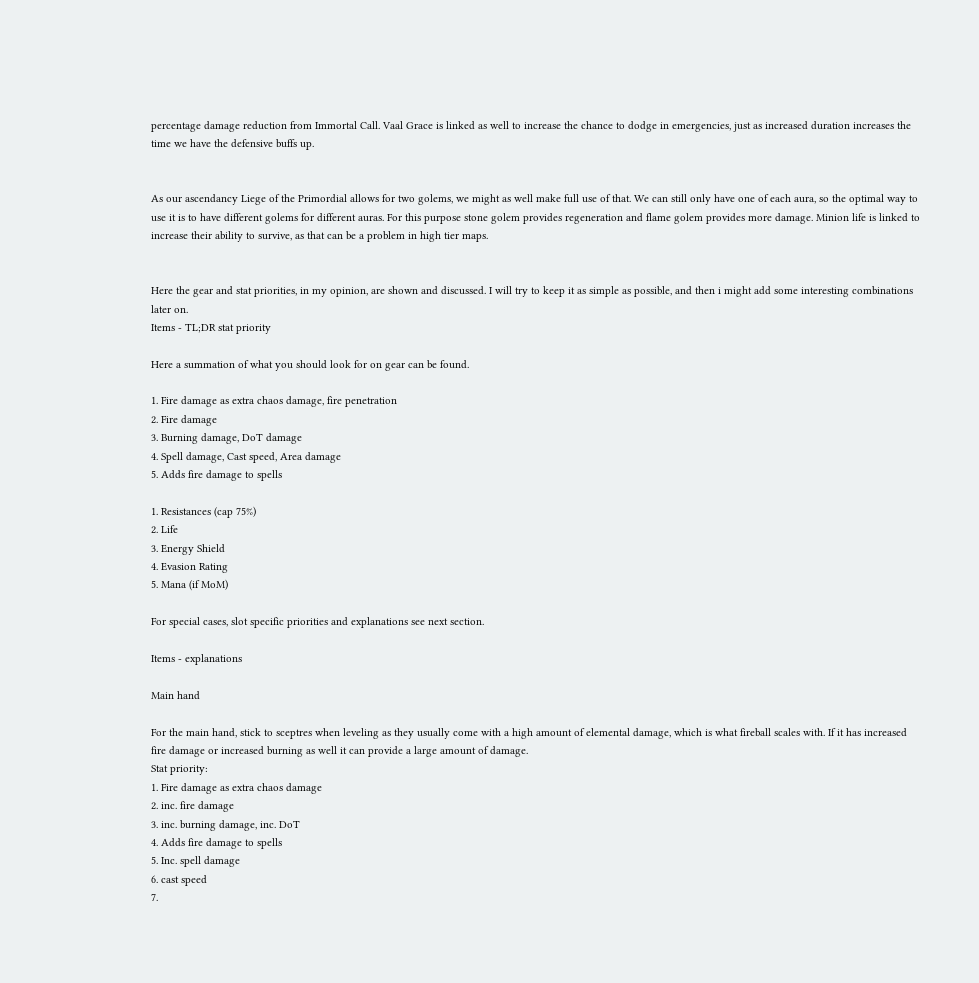percentage damage reduction from Immortal Call. Vaal Grace is linked as well to increase the chance to dodge in emergencies, just as increased duration increases the time we have the defensive buffs up.


As our ascendancy Liege of the Primordial allows for two golems, we might as well make full use of that. We can still only have one of each aura, so the optimal way to use it is to have different golems for different auras. For this purpose stone golem provides regeneration and flame golem provides more damage. Minion life is linked to increase their ability to survive, as that can be a problem in high tier maps.


Here the gear and stat priorities, in my opinion, are shown and discussed. I will try to keep it as simple as possible, and then i might add some interesting combinations later on.
Items - TL;DR stat priority

Here a summation of what you should look for on gear can be found.

1. Fire damage as extra chaos damage, fire penetration
2. Fire damage
3. Burning damage, DoT damage
4. Spell damage, Cast speed, Area damage
5. Adds fire damage to spells

1. Resistances (cap 75%)
2. Life
3. Energy Shield
4. Evasion Rating
5. Mana (if MoM)

For special cases, slot specific priorities and explanations see next section.

Items - explanations

Main hand

For the main hand, stick to sceptres when leveling as they usually come with a high amount of elemental damage, which is what fireball scales with. If it has increased fire damage or increased burning as well it can provide a large amount of damage.
Stat priority:
1. Fire damage as extra chaos damage
2. inc. fire damage
3. inc. burning damage, inc. DoT
4. Adds fire damage to spells
5. Inc. spell damage
6. cast speed
7.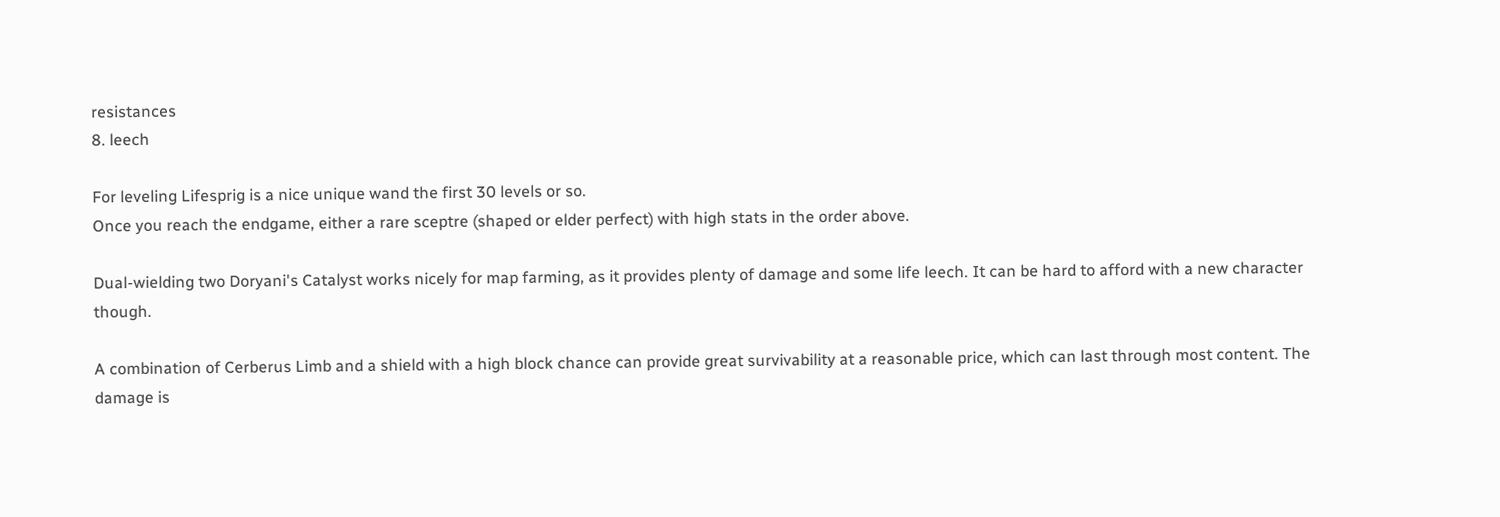resistances
8. leech

For leveling Lifesprig is a nice unique wand the first 30 levels or so.
Once you reach the endgame, either a rare sceptre (shaped or elder perfect) with high stats in the order above.

Dual-wielding two Doryani's Catalyst works nicely for map farming, as it provides plenty of damage and some life leech. It can be hard to afford with a new character though.

A combination of Cerberus Limb and a shield with a high block chance can provide great survivability at a reasonable price, which can last through most content. The damage is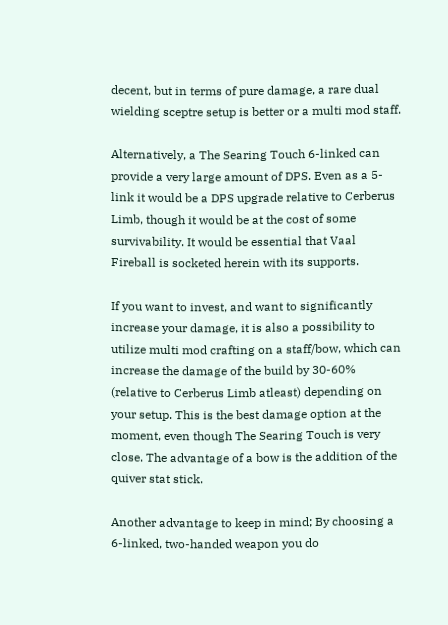decent, but in terms of pure damage, a rare dual wielding sceptre setup is better or a multi mod staff.

Alternatively, a The Searing Touch 6-linked can provide a very large amount of DPS. Even as a 5-link it would be a DPS upgrade relative to Cerberus Limb, though it would be at the cost of some survivability. It would be essential that Vaal Fireball is socketed herein with its supports.

If you want to invest, and want to significantly increase your damage, it is also a possibility to utilize multi mod crafting on a staff/bow, which can increase the damage of the build by 30-60% (relative to Cerberus Limb atleast) depending on your setup. This is the best damage option at the moment, even though The Searing Touch is very close. The advantage of a bow is the addition of the quiver stat stick.

Another advantage to keep in mind; By choosing a 6-linked, two-handed weapon you do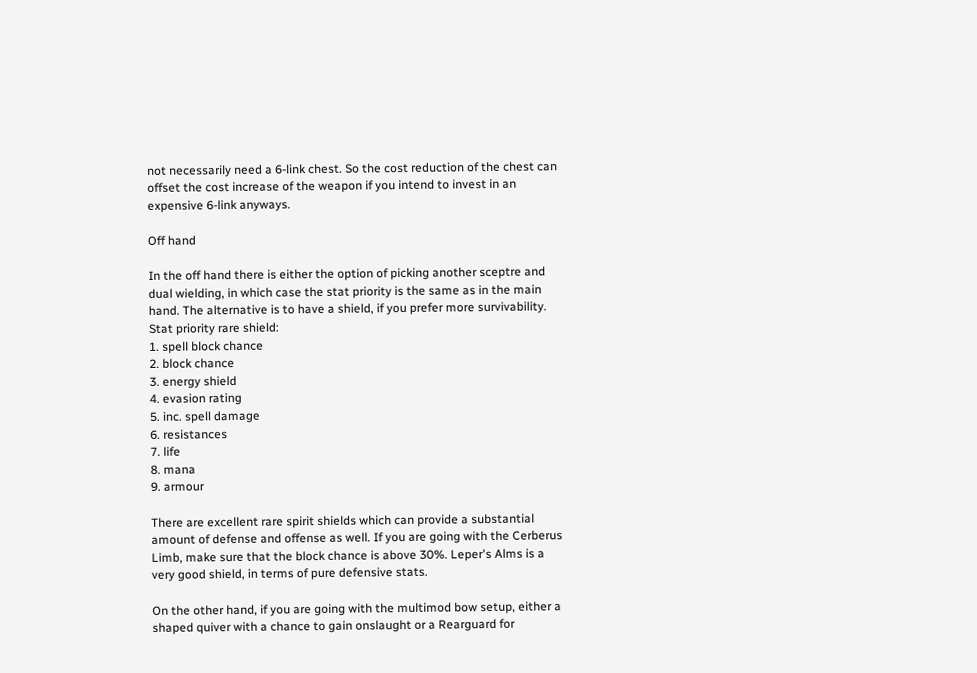not necessarily need a 6-link chest. So the cost reduction of the chest can offset the cost increase of the weapon if you intend to invest in an expensive 6-link anyways.

Off hand

In the off hand there is either the option of picking another sceptre and dual wielding, in which case the stat priority is the same as in the main hand. The alternative is to have a shield, if you prefer more survivability.
Stat priority rare shield:
1. spell block chance
2. block chance
3. energy shield
4. evasion rating
5. inc. spell damage
6. resistances
7. life
8. mana
9. armour

There are excellent rare spirit shields which can provide a substantial amount of defense and offense as well. If you are going with the Cerberus Limb, make sure that the block chance is above 30%. Leper's Alms is a very good shield, in terms of pure defensive stats.

On the other hand, if you are going with the multimod bow setup, either a shaped quiver with a chance to gain onslaught or a Rearguard for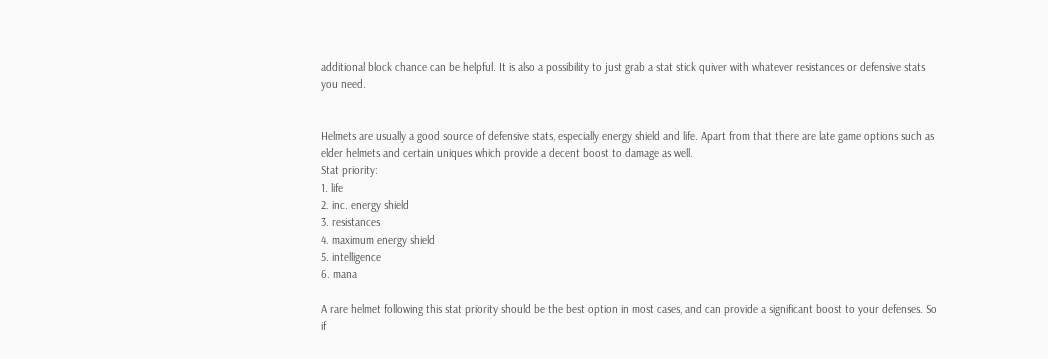additional block chance can be helpful. It is also a possibility to just grab a stat stick quiver with whatever resistances or defensive stats you need.


Helmets are usually a good source of defensive stats, especially energy shield and life. Apart from that there are late game options such as elder helmets and certain uniques which provide a decent boost to damage as well.
Stat priority:
1. life
2. inc. energy shield
3. resistances
4. maximum energy shield
5. intelligence
6. mana

A rare helmet following this stat priority should be the best option in most cases, and can provide a significant boost to your defenses. So if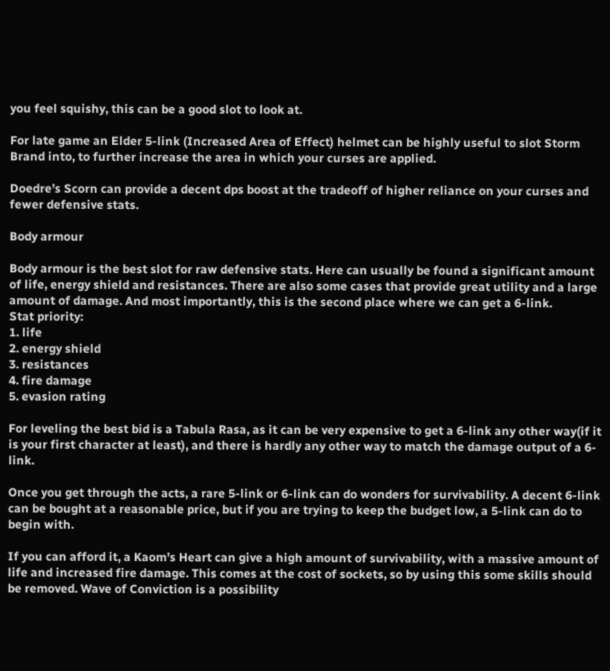you feel squishy, this can be a good slot to look at.

For late game an Elder 5-link (Increased Area of Effect) helmet can be highly useful to slot Storm Brand into, to further increase the area in which your curses are applied.

Doedre’s Scorn can provide a decent dps boost at the tradeoff of higher reliance on your curses and fewer defensive stats.

Body armour

Body armour is the best slot for raw defensive stats. Here can usually be found a significant amount of life, energy shield and resistances. There are also some cases that provide great utility and a large amount of damage. And most importantly, this is the second place where we can get a 6-link.
Stat priority:
1. life
2. energy shield
3. resistances
4. fire damage
5. evasion rating

For leveling the best bid is a Tabula Rasa, as it can be very expensive to get a 6-link any other way(if it is your first character at least), and there is hardly any other way to match the damage output of a 6-link.

Once you get through the acts, a rare 5-link or 6-link can do wonders for survivability. A decent 6-link can be bought at a reasonable price, but if you are trying to keep the budget low, a 5-link can do to begin with.

If you can afford it, a Kaom’s Heart can give a high amount of survivability, with a massive amount of life and increased fire damage. This comes at the cost of sockets, so by using this some skills should be removed. Wave of Conviction is a possibility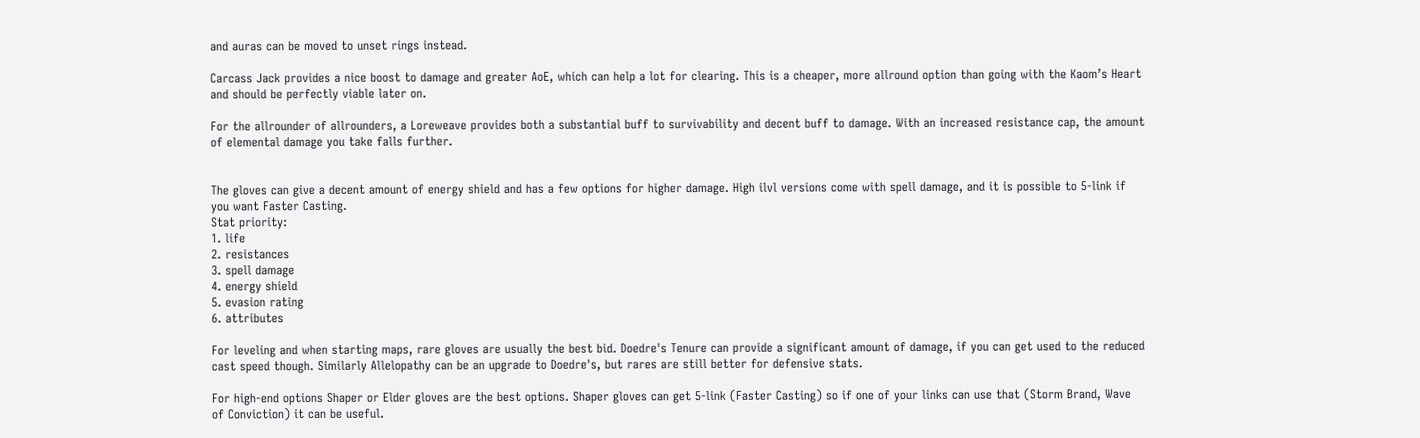and auras can be moved to unset rings instead.

Carcass Jack provides a nice boost to damage and greater AoE, which can help a lot for clearing. This is a cheaper, more allround option than going with the Kaom’s Heart and should be perfectly viable later on.

For the allrounder of allrounders, a Loreweave provides both a substantial buff to survivability and decent buff to damage. With an increased resistance cap, the amount of elemental damage you take falls further.


The gloves can give a decent amount of energy shield and has a few options for higher damage. High ilvl versions come with spell damage, and it is possible to 5-link if you want Faster Casting.
Stat priority:
1. life
2. resistances
3. spell damage
4. energy shield
5. evasion rating
6. attributes

For leveling and when starting maps, rare gloves are usually the best bid. Doedre's Tenure can provide a significant amount of damage, if you can get used to the reduced cast speed though. Similarly Allelopathy can be an upgrade to Doedre's, but rares are still better for defensive stats.

For high-end options Shaper or Elder gloves are the best options. Shaper gloves can get 5-link (Faster Casting) so if one of your links can use that (Storm Brand, Wave of Conviction) it can be useful.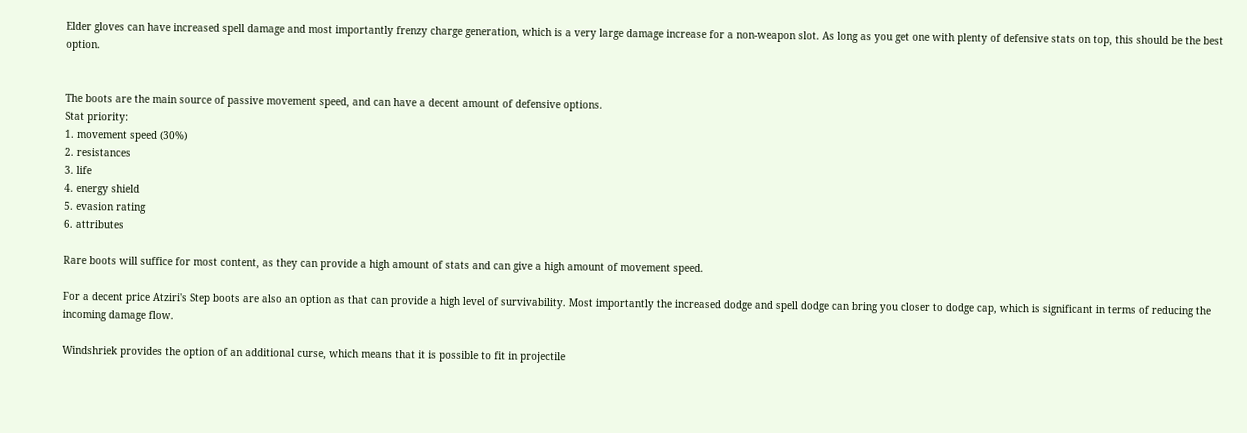Elder gloves can have increased spell damage and most importantly frenzy charge generation, which is a very large damage increase for a non-weapon slot. As long as you get one with plenty of defensive stats on top, this should be the best option.


The boots are the main source of passive movement speed, and can have a decent amount of defensive options.
Stat priority:
1. movement speed (30%)
2. resistances
3. life
4. energy shield
5. evasion rating
6. attributes

Rare boots will suffice for most content, as they can provide a high amount of stats and can give a high amount of movement speed.

For a decent price Atziri's Step boots are also an option as that can provide a high level of survivability. Most importantly the increased dodge and spell dodge can bring you closer to dodge cap, which is significant in terms of reducing the incoming damage flow.

Windshriek provides the option of an additional curse, which means that it is possible to fit in projectile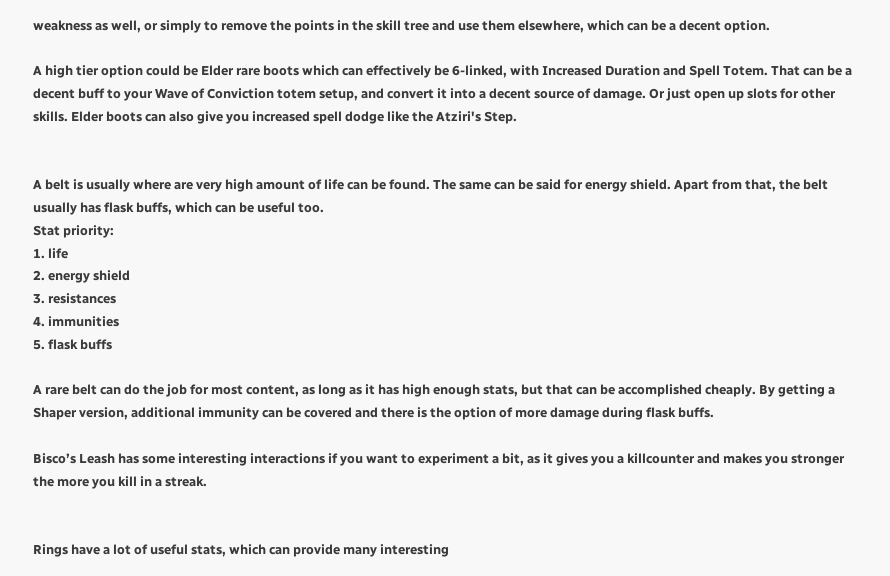weakness as well, or simply to remove the points in the skill tree and use them elsewhere, which can be a decent option.

A high tier option could be Elder rare boots which can effectively be 6-linked, with Increased Duration and Spell Totem. That can be a decent buff to your Wave of Conviction totem setup, and convert it into a decent source of damage. Or just open up slots for other skills. Elder boots can also give you increased spell dodge like the Atziri's Step.


A belt is usually where are very high amount of life can be found. The same can be said for energy shield. Apart from that, the belt usually has flask buffs, which can be useful too.
Stat priority:
1. life
2. energy shield
3. resistances
4. immunities
5. flask buffs

A rare belt can do the job for most content, as long as it has high enough stats, but that can be accomplished cheaply. By getting a Shaper version, additional immunity can be covered and there is the option of more damage during flask buffs.

Bisco’s Leash has some interesting interactions if you want to experiment a bit, as it gives you a killcounter and makes you stronger the more you kill in a streak.


Rings have a lot of useful stats, which can provide many interesting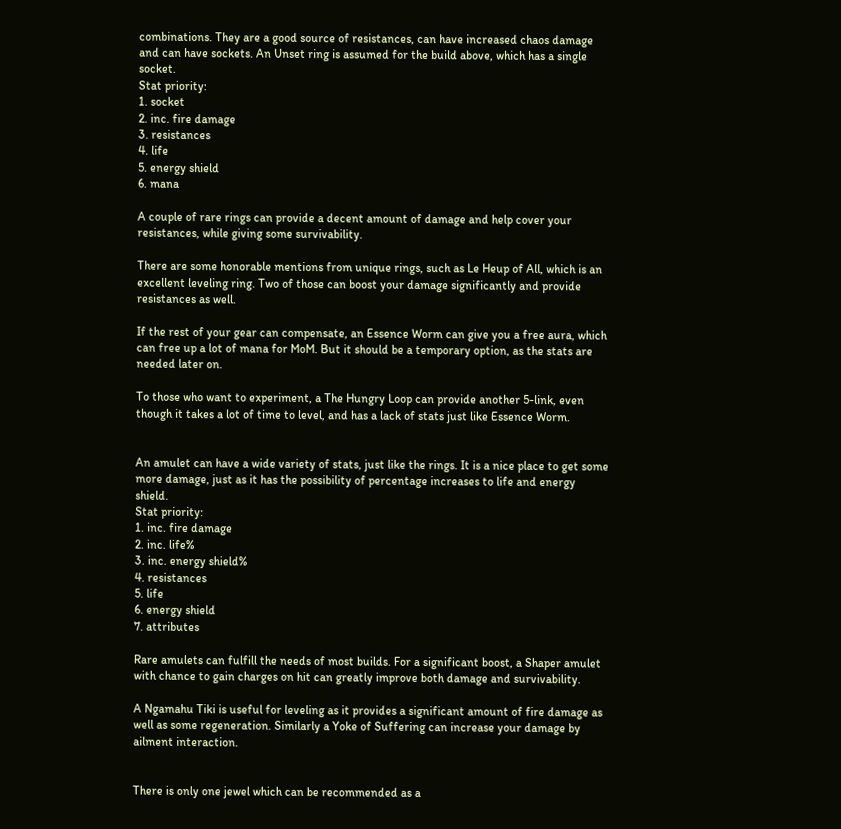combinations. They are a good source of resistances, can have increased chaos damage and can have sockets. An Unset ring is assumed for the build above, which has a single socket.
Stat priority:
1. socket
2. inc. fire damage
3. resistances
4. life
5. energy shield
6. mana

A couple of rare rings can provide a decent amount of damage and help cover your resistances, while giving some survivability.

There are some honorable mentions from unique rings, such as Le Heup of All, which is an excellent leveling ring. Two of those can boost your damage significantly and provide resistances as well.

If the rest of your gear can compensate, an Essence Worm can give you a free aura, which can free up a lot of mana for MoM. But it should be a temporary option, as the stats are needed later on.

To those who want to experiment, a The Hungry Loop can provide another 5-link, even though it takes a lot of time to level, and has a lack of stats just like Essence Worm.


An amulet can have a wide variety of stats, just like the rings. It is a nice place to get some more damage, just as it has the possibility of percentage increases to life and energy shield.
Stat priority:
1. inc. fire damage
2. inc. life%
3. inc. energy shield%
4. resistances
5. life
6. energy shield
7. attributes

Rare amulets can fulfill the needs of most builds. For a significant boost, a Shaper amulet with chance to gain charges on hit can greatly improve both damage and survivability.

A Ngamahu Tiki is useful for leveling as it provides a significant amount of fire damage as well as some regeneration. Similarly a Yoke of Suffering can increase your damage by ailment interaction.


There is only one jewel which can be recommended as a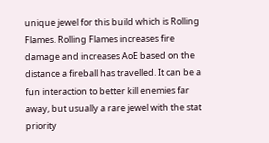unique jewel for this build which is Rolling Flames. Rolling Flames increases fire damage and increases AoE based on the distance a fireball has travelled. It can be a fun interaction to better kill enemies far away, but usually a rare jewel with the stat priority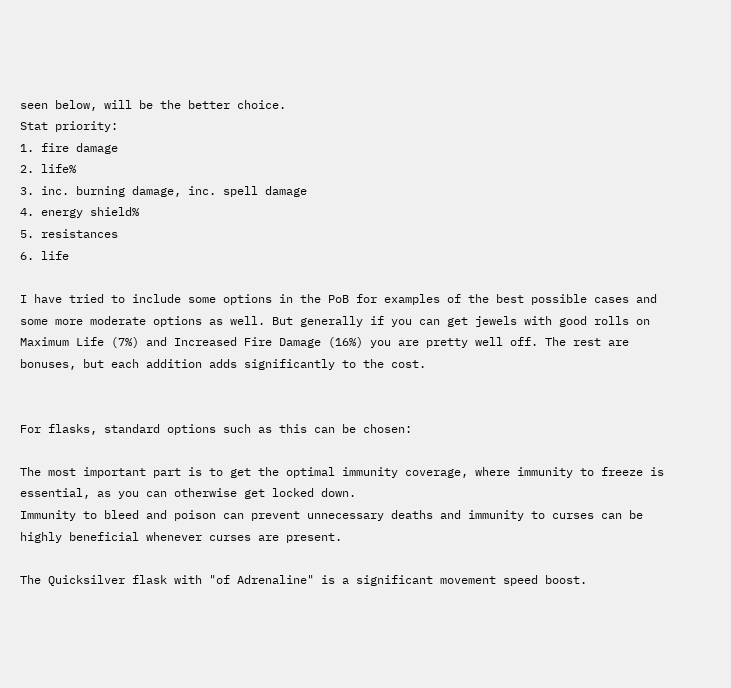seen below, will be the better choice.
Stat priority:
1. fire damage
2. life%
3. inc. burning damage, inc. spell damage
4. energy shield%
5. resistances
6. life

I have tried to include some options in the PoB for examples of the best possible cases and some more moderate options as well. But generally if you can get jewels with good rolls on Maximum Life (7%) and Increased Fire Damage (16%) you are pretty well off. The rest are bonuses, but each addition adds significantly to the cost.


For flasks, standard options such as this can be chosen:

The most important part is to get the optimal immunity coverage, where immunity to freeze is essential, as you can otherwise get locked down.
Immunity to bleed and poison can prevent unnecessary deaths and immunity to curses can be highly beneficial whenever curses are present.

The Quicksilver flask with "of Adrenaline" is a significant movement speed boost.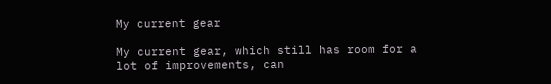My current gear

My current gear, which still has room for a lot of improvements, can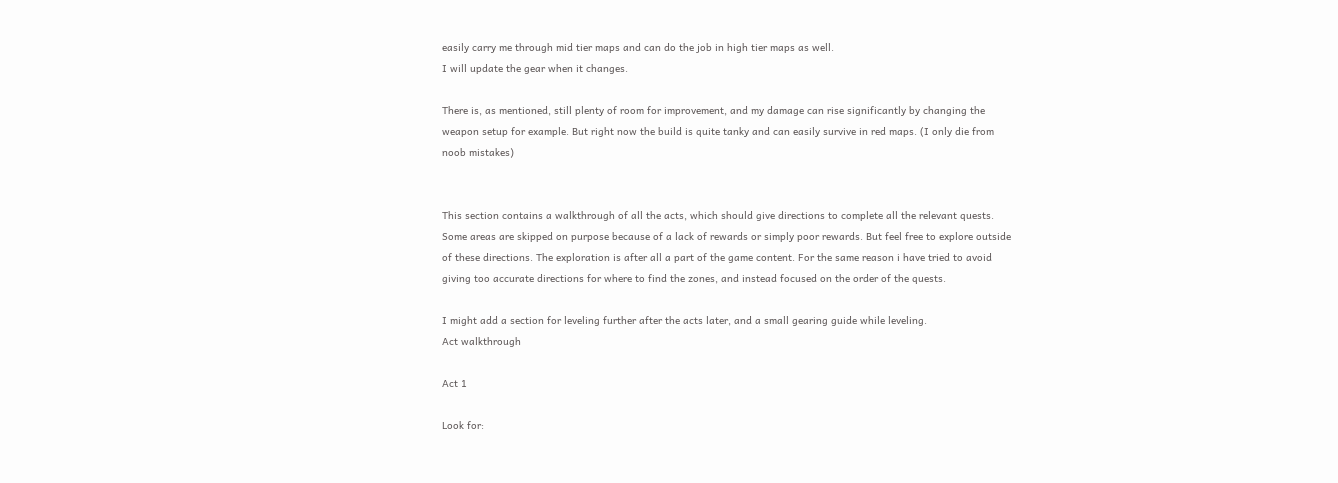easily carry me through mid tier maps and can do the job in high tier maps as well.
I will update the gear when it changes.

There is, as mentioned, still plenty of room for improvement, and my damage can rise significantly by changing the weapon setup for example. But right now the build is quite tanky and can easily survive in red maps. (I only die from noob mistakes)


This section contains a walkthrough of all the acts, which should give directions to complete all the relevant quests. Some areas are skipped on purpose because of a lack of rewards or simply poor rewards. But feel free to explore outside of these directions. The exploration is after all a part of the game content. For the same reason i have tried to avoid giving too accurate directions for where to find the zones, and instead focused on the order of the quests.

I might add a section for leveling further after the acts later, and a small gearing guide while leveling.
Act walkthrough

Act 1

Look for: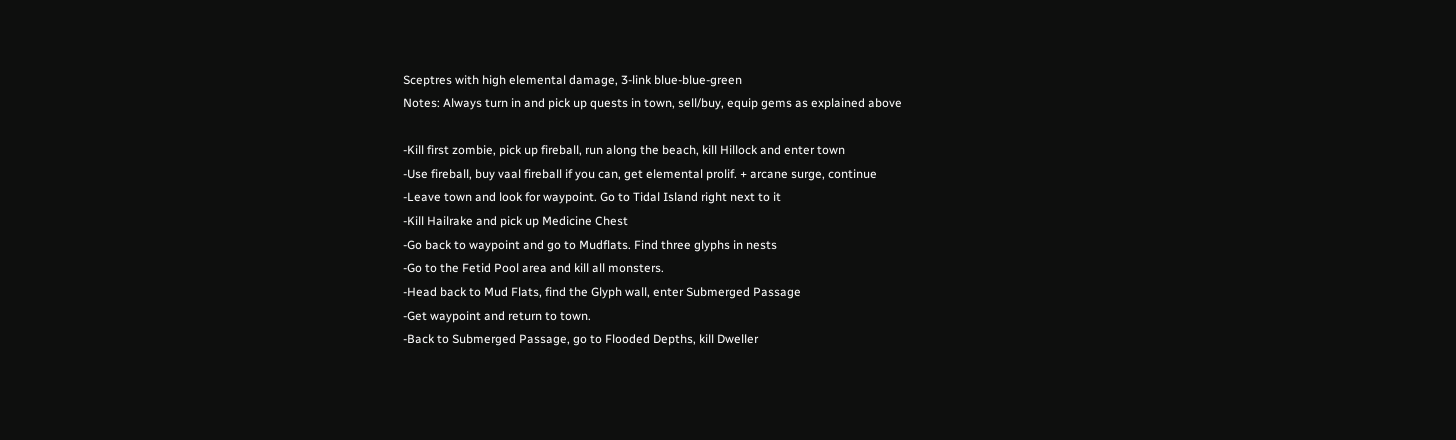Sceptres with high elemental damage, 3-link blue-blue-green
Notes: Always turn in and pick up quests in town, sell/buy, equip gems as explained above

-Kill first zombie, pick up fireball, run along the beach, kill Hillock and enter town
-Use fireball, buy vaal fireball if you can, get elemental prolif. + arcane surge, continue
-Leave town and look for waypoint. Go to Tidal Island right next to it
-Kill Hailrake and pick up Medicine Chest
-Go back to waypoint and go to Mudflats. Find three glyphs in nests
-Go to the Fetid Pool area and kill all monsters.
-Head back to Mud Flats, find the Glyph wall, enter Submerged Passage
-Get waypoint and return to town.
-Back to Submerged Passage, go to Flooded Depths, kill Dweller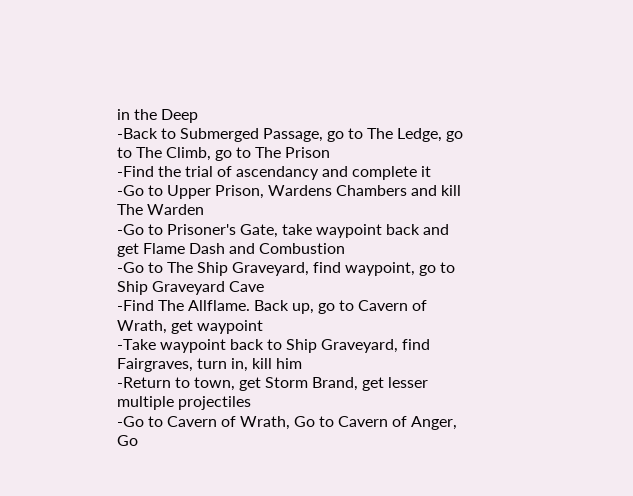in the Deep
-Back to Submerged Passage, go to The Ledge, go to The Climb, go to The Prison
-Find the trial of ascendancy and complete it
-Go to Upper Prison, Wardens Chambers and kill The Warden
-Go to Prisoner's Gate, take waypoint back and get Flame Dash and Combustion
-Go to The Ship Graveyard, find waypoint, go to Ship Graveyard Cave
-Find The Allflame. Back up, go to Cavern of Wrath, get waypoint
-Take waypoint back to Ship Graveyard, find Fairgraves, turn in, kill him
-Return to town, get Storm Brand, get lesser multiple projectiles
-Go to Cavern of Wrath, Go to Cavern of Anger, Go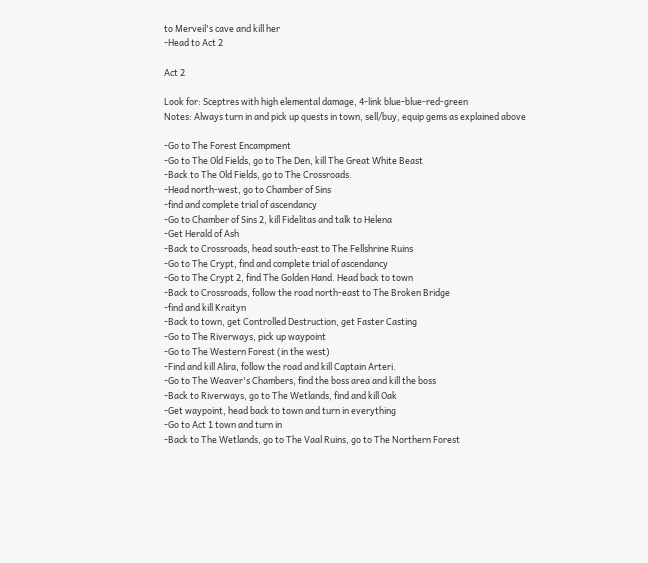to Merveil's cave and kill her
-Head to Act 2

Act 2

Look for: Sceptres with high elemental damage, 4-link blue-blue-red-green
Notes: Always turn in and pick up quests in town, sell/buy, equip gems as explained above

-Go to The Forest Encampment
-Go to The Old Fields, go to The Den, kill The Great White Beast
-Back to The Old Fields, go to The Crossroads.
-Head north-west, go to Chamber of Sins
-find and complete trial of ascendancy
-Go to Chamber of Sins 2, kill Fidelitas and talk to Helena
-Get Herald of Ash
-Back to Crossroads, head south-east to The Fellshrine Ruins
-Go to The Crypt, find and complete trial of ascendancy
-Go to The Crypt 2, find The Golden Hand. Head back to town
-Back to Crossroads, follow the road north-east to The Broken Bridge
-find and kill Kraityn
-Back to town, get Controlled Destruction, get Faster Casting
-Go to The Riverways, pick up waypoint
-Go to The Western Forest (in the west)
-Find and kill Alira, follow the road and kill Captain Arteri.
-Go to The Weaver's Chambers, find the boss area and kill the boss
-Back to Riverways, go to The Wetlands, find and kill Oak
-Get waypoint, head back to town and turn in everything
-Go to Act 1 town and turn in
-Back to The Wetlands, go to The Vaal Ruins, go to The Northern Forest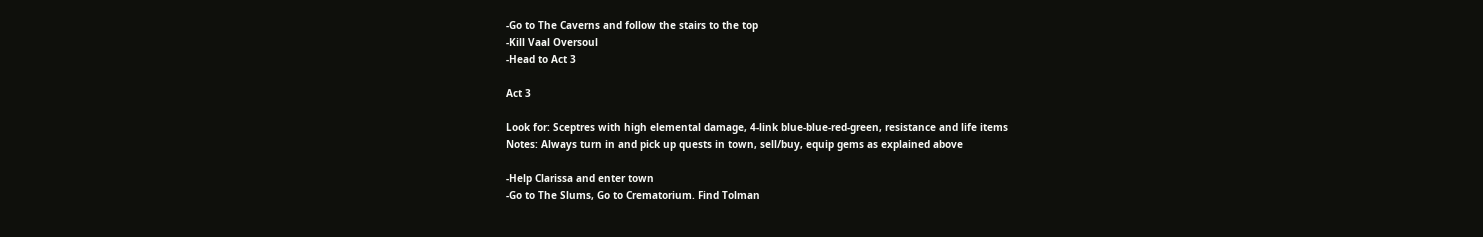-Go to The Caverns and follow the stairs to the top
-Kill Vaal Oversoul
-Head to Act 3

Act 3

Look for: Sceptres with high elemental damage, 4-link blue-blue-red-green, resistance and life items
Notes: Always turn in and pick up quests in town, sell/buy, equip gems as explained above

-Help Clarissa and enter town
-Go to The Slums, Go to Crematorium. Find Tolman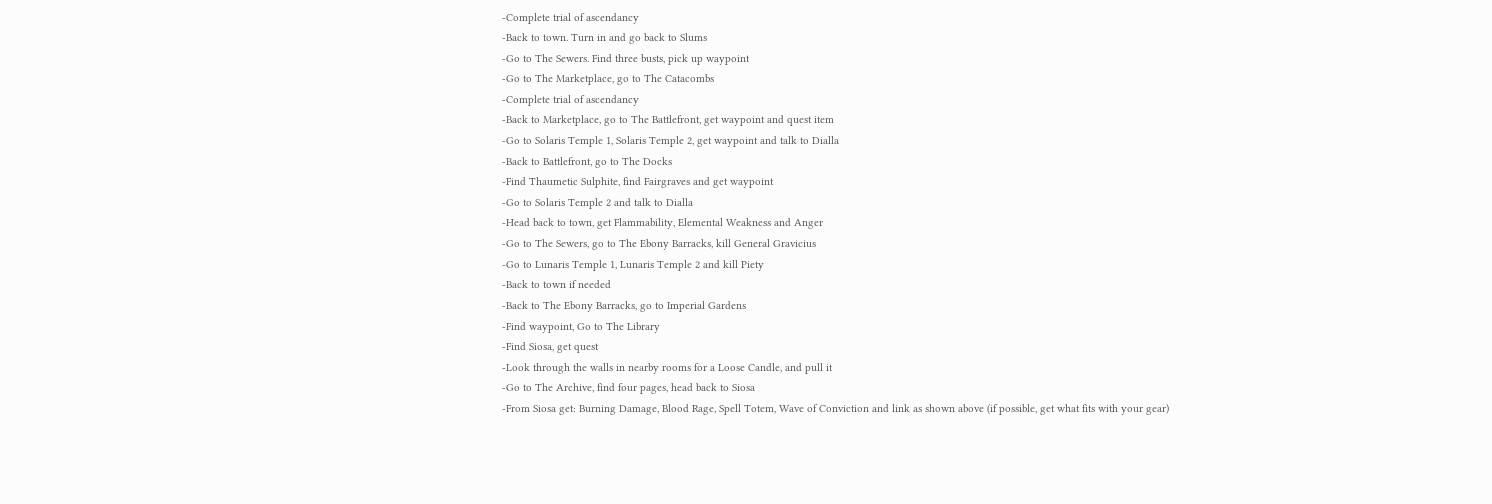-Complete trial of ascendancy
-Back to town. Turn in and go back to Slums
-Go to The Sewers. Find three busts, pick up waypoint
-Go to The Marketplace, go to The Catacombs
-Complete trial of ascendancy
-Back to Marketplace, go to The Battlefront, get waypoint and quest item
-Go to Solaris Temple 1, Solaris Temple 2, get waypoint and talk to Dialla
-Back to Battlefront, go to The Docks
-Find Thaumetic Sulphite, find Fairgraves and get waypoint
-Go to Solaris Temple 2 and talk to Dialla
-Head back to town, get Flammability, Elemental Weakness and Anger
-Go to The Sewers, go to The Ebony Barracks, kill General Gravicius
-Go to Lunaris Temple 1, Lunaris Temple 2 and kill Piety
-Back to town if needed
-Back to The Ebony Barracks, go to Imperial Gardens
-Find waypoint, Go to The Library
-Find Siosa, get quest
-Look through the walls in nearby rooms for a Loose Candle, and pull it
-Go to The Archive, find four pages, head back to Siosa
-From Siosa get: Burning Damage, Blood Rage, Spell Totem, Wave of Conviction and link as shown above (if possible, get what fits with your gear)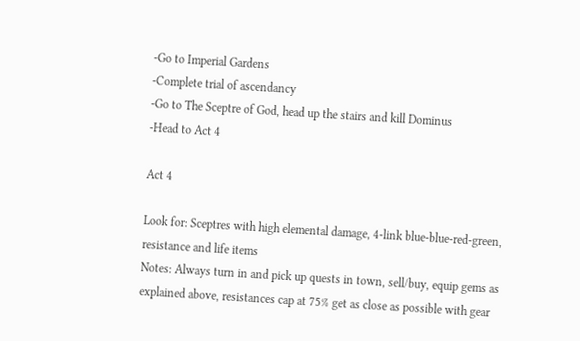-Go to Imperial Gardens
-Complete trial of ascendancy
-Go to The Sceptre of God, head up the stairs and kill Dominus
-Head to Act 4

Act 4

Look for: Sceptres with high elemental damage, 4-link blue-blue-red-green, resistance and life items
Notes: Always turn in and pick up quests in town, sell/buy, equip gems as explained above, resistances cap at 75% get as close as possible with gear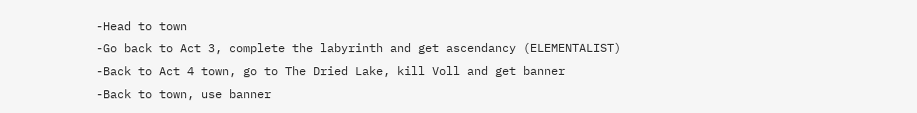-Head to town
-Go back to Act 3, complete the labyrinth and get ascendancy (ELEMENTALIST)
-Back to Act 4 town, go to The Dried Lake, kill Voll and get banner
-Back to town, use banner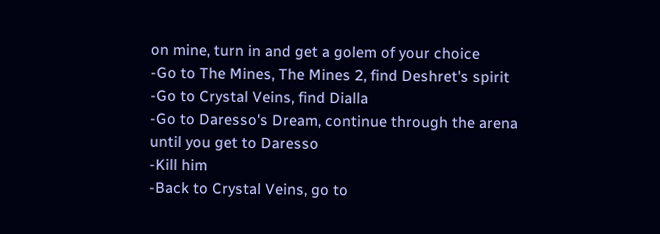on mine, turn in and get a golem of your choice
-Go to The Mines, The Mines 2, find Deshret's spirit
-Go to Crystal Veins, find Dialla
-Go to Daresso's Dream, continue through the arena until you get to Daresso
-Kill him
-Back to Crystal Veins, go to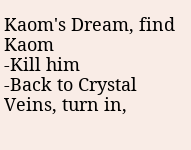Kaom's Dream, find Kaom
-Kill him
-Back to Crystal Veins, turn in,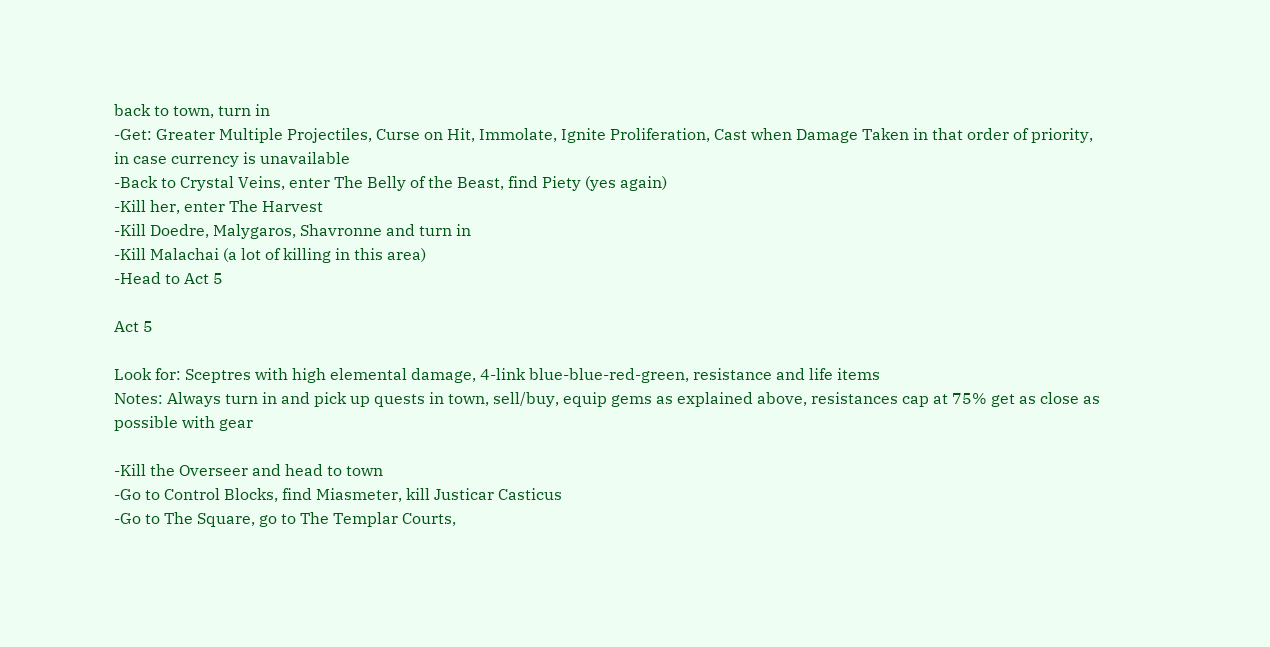back to town, turn in
-Get: Greater Multiple Projectiles, Curse on Hit, Immolate, Ignite Proliferation, Cast when Damage Taken in that order of priority, in case currency is unavailable
-Back to Crystal Veins, enter The Belly of the Beast, find Piety (yes again)
-Kill her, enter The Harvest
-Kill Doedre, Malygaros, Shavronne and turn in
-Kill Malachai (a lot of killing in this area)
-Head to Act 5

Act 5

Look for: Sceptres with high elemental damage, 4-link blue-blue-red-green, resistance and life items
Notes: Always turn in and pick up quests in town, sell/buy, equip gems as explained above, resistances cap at 75% get as close as possible with gear

-Kill the Overseer and head to town
-Go to Control Blocks, find Miasmeter, kill Justicar Casticus
-Go to The Square, go to The Templar Courts,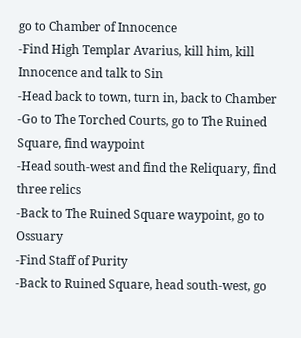go to Chamber of Innocence
-Find High Templar Avarius, kill him, kill Innocence and talk to Sin
-Head back to town, turn in, back to Chamber
-Go to The Torched Courts, go to The Ruined Square, find waypoint
-Head south-west and find the Reliquary, find three relics
-Back to The Ruined Square waypoint, go to Ossuary
-Find Staff of Purity
-Back to Ruined Square, head south-west, go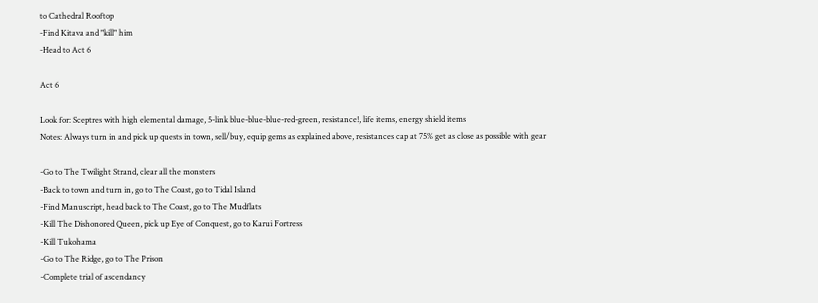to Cathedral Rooftop
-Find Kitava and "kill" him
-Head to Act 6

Act 6

Look for: Sceptres with high elemental damage, 5-link blue-blue-blue-red-green, resistance!, life items, energy shield items
Notes: Always turn in and pick up quests in town, sell/buy, equip gems as explained above, resistances cap at 75% get as close as possible with gear

-Go to The Twilight Strand, clear all the monsters
-Back to town and turn in, go to The Coast, go to Tidal Island
-Find Manuscript, head back to The Coast, go to The Mudflats
-Kill The Dishonored Queen, pick up Eye of Conquest, go to Karui Fortress
-Kill Tukohama
-Go to The Ridge, go to The Prison
-Complete trial of ascendancy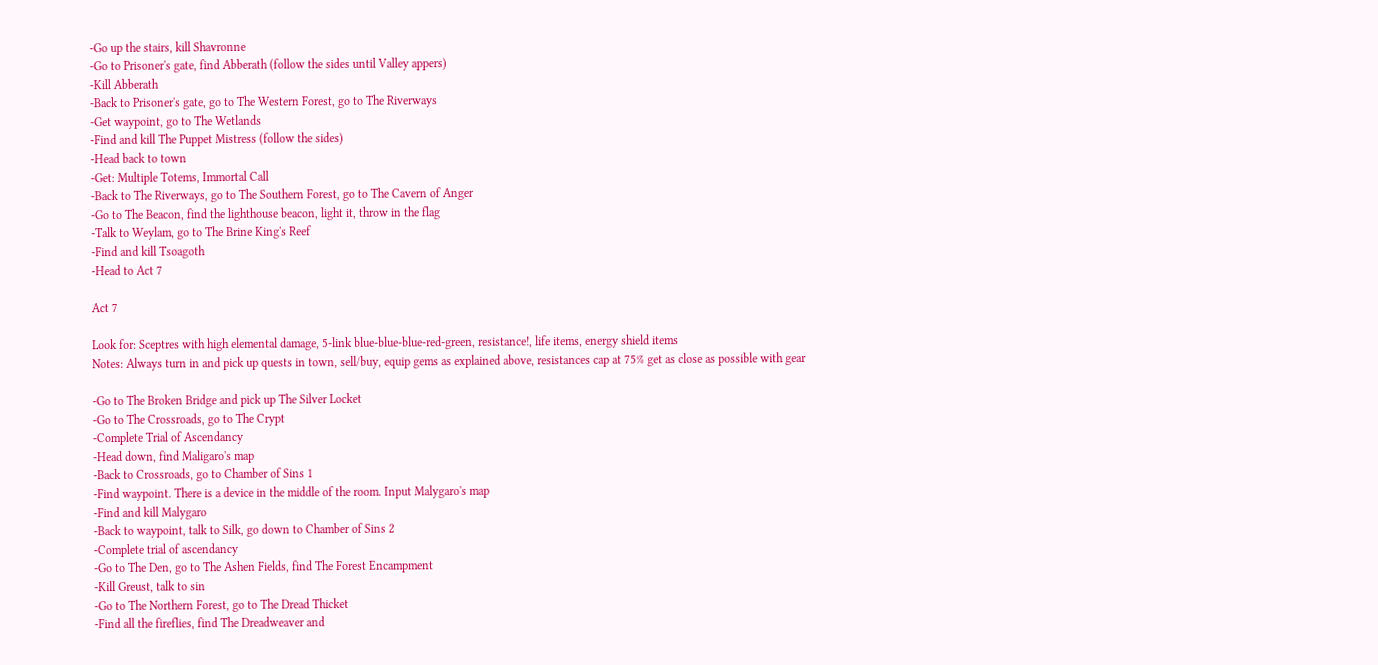-Go up the stairs, kill Shavronne
-Go to Prisoner's gate, find Abberath (follow the sides until Valley appers)
-Kill Abberath
-Back to Prisoner's gate, go to The Western Forest, go to The Riverways
-Get waypoint, go to The Wetlands
-Find and kill The Puppet Mistress (follow the sides)
-Head back to town
-Get: Multiple Totems, Immortal Call
-Back to The Riverways, go to The Southern Forest, go to The Cavern of Anger
-Go to The Beacon, find the lighthouse beacon, light it, throw in the flag
-Talk to Weylam, go to The Brine King's Reef
-Find and kill Tsoagoth
-Head to Act 7

Act 7

Look for: Sceptres with high elemental damage, 5-link blue-blue-blue-red-green, resistance!, life items, energy shield items
Notes: Always turn in and pick up quests in town, sell/buy, equip gems as explained above, resistances cap at 75% get as close as possible with gear

-Go to The Broken Bridge and pick up The Silver Locket
-Go to The Crossroads, go to The Crypt
-Complete Trial of Ascendancy
-Head down, find Maligaro's map
-Back to Crossroads, go to Chamber of Sins 1
-Find waypoint. There is a device in the middle of the room. Input Malygaro's map
-Find and kill Malygaro
-Back to waypoint, talk to Silk, go down to Chamber of Sins 2
-Complete trial of ascendancy
-Go to The Den, go to The Ashen Fields, find The Forest Encampment
-Kill Greust, talk to sin
-Go to The Northern Forest, go to The Dread Thicket
-Find all the fireflies, find The Dreadweaver and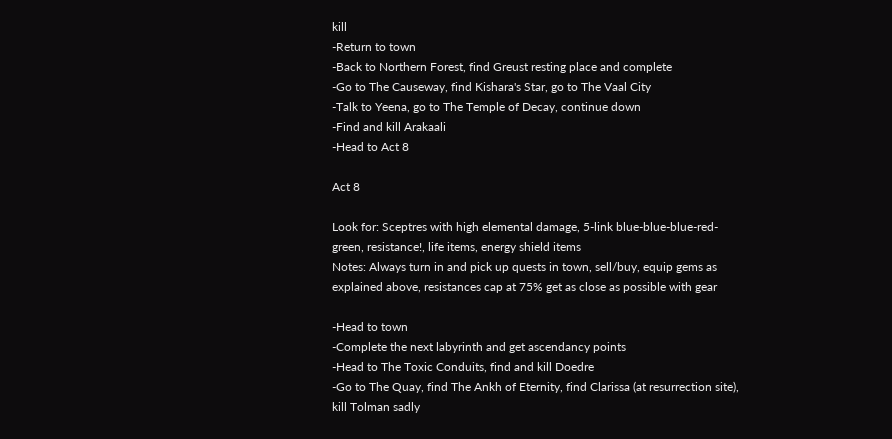kill
-Return to town
-Back to Northern Forest, find Greust resting place and complete
-Go to The Causeway, find Kishara's Star, go to The Vaal City
-Talk to Yeena, go to The Temple of Decay, continue down
-Find and kill Arakaali
-Head to Act 8

Act 8

Look for: Sceptres with high elemental damage, 5-link blue-blue-blue-red-green, resistance!, life items, energy shield items
Notes: Always turn in and pick up quests in town, sell/buy, equip gems as explained above, resistances cap at 75% get as close as possible with gear

-Head to town
-Complete the next labyrinth and get ascendancy points
-Head to The Toxic Conduits, find and kill Doedre
-Go to The Quay, find The Ankh of Eternity, find Clarissa (at resurrection site), kill Tolman sadly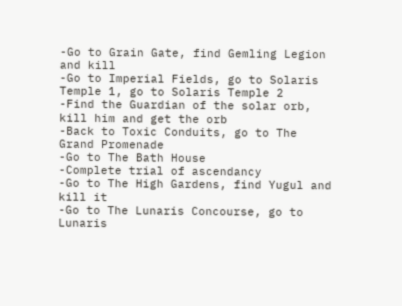-Go to Grain Gate, find Gemling Legion and kill
-Go to Imperial Fields, go to Solaris Temple 1, go to Solaris Temple 2
-Find the Guardian of the solar orb, kill him and get the orb
-Back to Toxic Conduits, go to The Grand Promenade
-Go to The Bath House
-Complete trial of ascendancy
-Go to The High Gardens, find Yugul and kill it
-Go to The Lunaris Concourse, go to Lunaris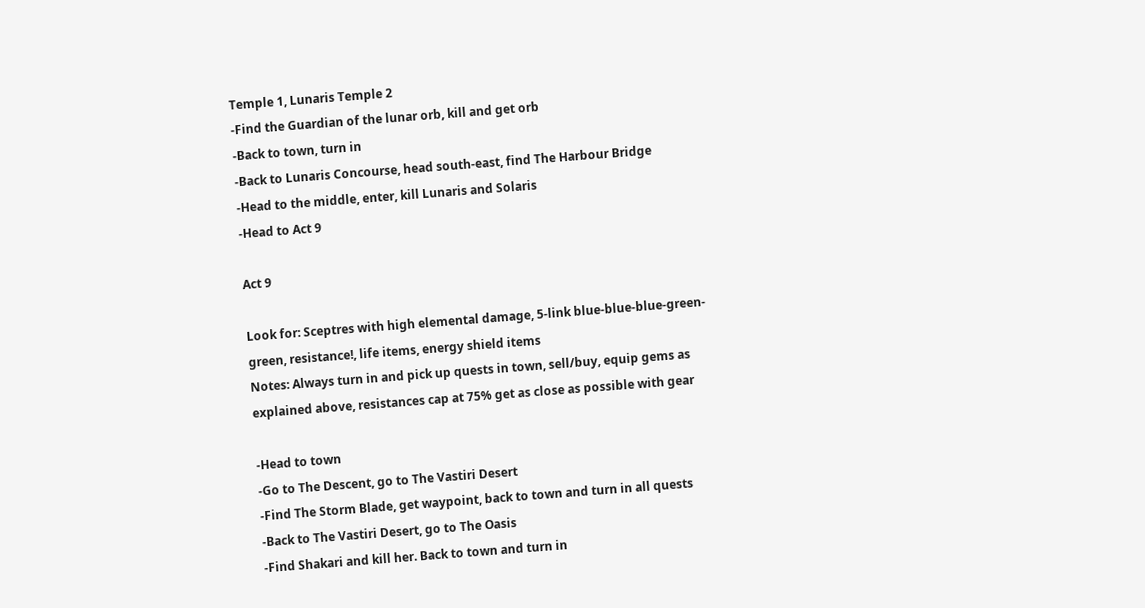Temple 1, Lunaris Temple 2
-Find the Guardian of the lunar orb, kill and get orb
-Back to town, turn in
-Back to Lunaris Concourse, head south-east, find The Harbour Bridge
-Head to the middle, enter, kill Lunaris and Solaris
-Head to Act 9

Act 9

Look for: Sceptres with high elemental damage, 5-link blue-blue-blue-green-green, resistance!, life items, energy shield items
Notes: Always turn in and pick up quests in town, sell/buy, equip gems as explained above, resistances cap at 75% get as close as possible with gear

-Head to town
-Go to The Descent, go to The Vastiri Desert
-Find The Storm Blade, get waypoint, back to town and turn in all quests
-Back to The Vastiri Desert, go to The Oasis
-Find Shakari and kill her. Back to town and turn in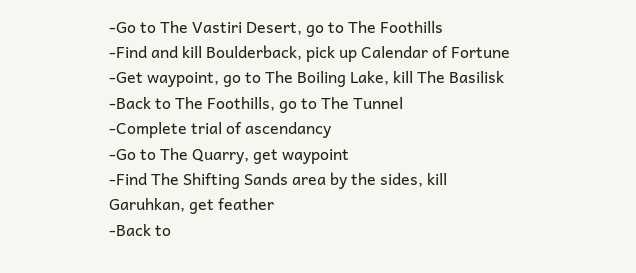-Go to The Vastiri Desert, go to The Foothills
-Find and kill Boulderback, pick up Calendar of Fortune
-Get waypoint, go to The Boiling Lake, kill The Basilisk
-Back to The Foothills, go to The Tunnel
-Complete trial of ascendancy
-Go to The Quarry, get waypoint
-Find The Shifting Sands area by the sides, kill Garuhkan, get feather
-Back to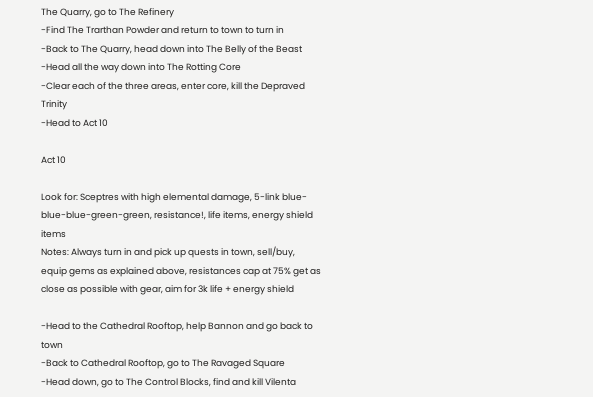The Quarry, go to The Refinery
-Find The Trarthan Powder and return to town to turn in
-Back to The Quarry, head down into The Belly of the Beast
-Head all the way down into The Rotting Core
-Clear each of the three areas, enter core, kill the Depraved Trinity
-Head to Act 10

Act 10

Look for: Sceptres with high elemental damage, 5-link blue-blue-blue-green-green, resistance!, life items, energy shield items
Notes: Always turn in and pick up quests in town, sell/buy, equip gems as explained above, resistances cap at 75% get as close as possible with gear, aim for 3k life + energy shield

-Head to the Cathedral Rooftop, help Bannon and go back to town
-Back to Cathedral Rooftop, go to The Ravaged Square
-Head down, go to The Control Blocks, find and kill Vilenta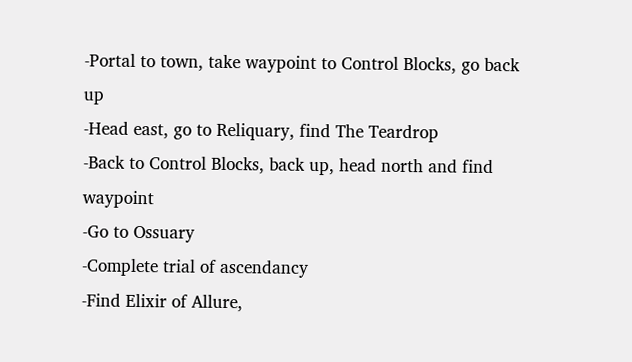-Portal to town, take waypoint to Control Blocks, go back up
-Head east, go to Reliquary, find The Teardrop
-Back to Control Blocks, back up, head north and find waypoint
-Go to Ossuary
-Complete trial of ascendancy
-Find Elixir of Allure,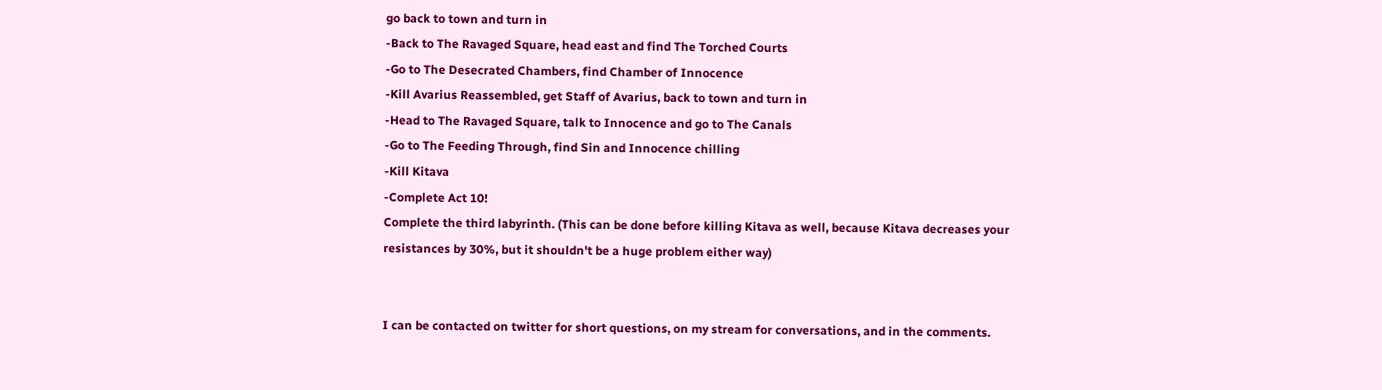go back to town and turn in
-Back to The Ravaged Square, head east and find The Torched Courts
-Go to The Desecrated Chambers, find Chamber of Innocence
-Kill Avarius Reassembled, get Staff of Avarius, back to town and turn in
-Head to The Ravaged Square, talk to Innocence and go to The Canals
-Go to The Feeding Through, find Sin and Innocence chilling
-Kill Kitava
-Complete Act 10!
Complete the third labyrinth. (This can be done before killing Kitava as well, because Kitava decreases your resistances by 30%, but it shouldn't be a huge problem either way)


I can be contacted on twitter for short questions, on my stream for conversations, and in the comments.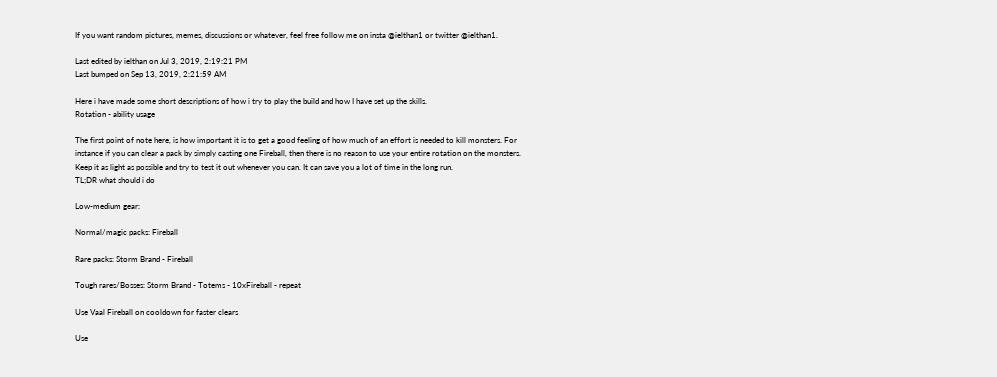If you want random pictures, memes, discussions or whatever, feel free follow me on insta @ielthan1 or twitter @ielthan1.

Last edited by ielthan on Jul 3, 2019, 2:19:21 PM
Last bumped on Sep 13, 2019, 2:21:59 AM

Here i have made some short descriptions of how i try to play the build and how I have set up the skills.
Rotation - ability usage

The first point of note here, is how important it is to get a good feeling of how much of an effort is needed to kill monsters. For instance if you can clear a pack by simply casting one Fireball, then there is no reason to use your entire rotation on the monsters. Keep it as light as possible and try to test it out whenever you can. It can save you a lot of time in the long run.
TL;DR what should i do

Low-medium gear:

Normal/magic packs: Fireball

Rare packs: Storm Brand - Fireball

Tough rares/Bosses: Storm Brand - Totems - 10xFireball - repeat

Use Vaal Fireball on cooldown for faster clears

Use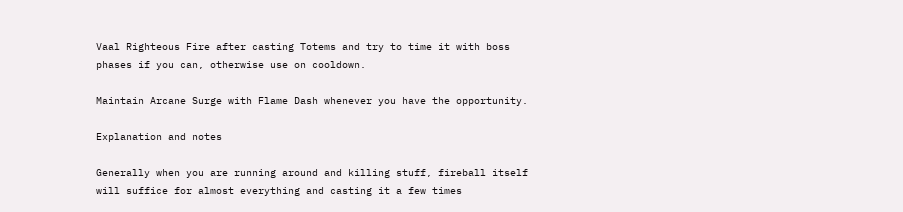Vaal Righteous Fire after casting Totems and try to time it with boss phases if you can, otherwise use on cooldown.

Maintain Arcane Surge with Flame Dash whenever you have the opportunity.

Explanation and notes

Generally when you are running around and killing stuff, fireball itself will suffice for almost everything and casting it a few times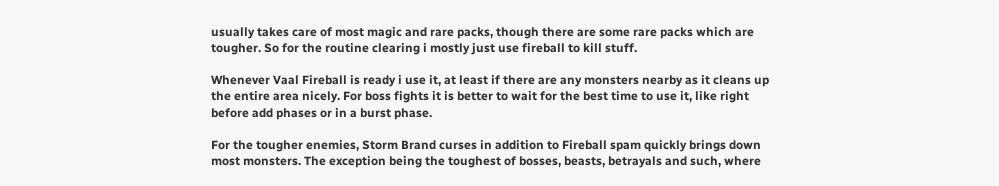usually takes care of most magic and rare packs, though there are some rare packs which are tougher. So for the routine clearing i mostly just use fireball to kill stuff.

Whenever Vaal Fireball is ready i use it, at least if there are any monsters nearby as it cleans up the entire area nicely. For boss fights it is better to wait for the best time to use it, like right before add phases or in a burst phase.

For the tougher enemies, Storm Brand curses in addition to Fireball spam quickly brings down most monsters. The exception being the toughest of bosses, beasts, betrayals and such, where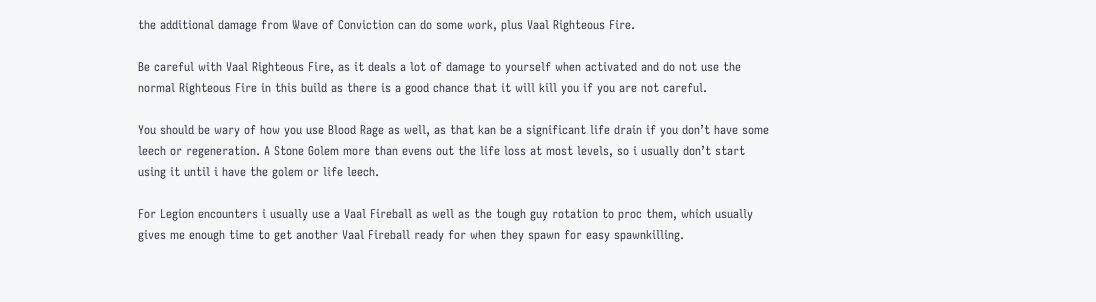the additional damage from Wave of Conviction can do some work, plus Vaal Righteous Fire.

Be careful with Vaal Righteous Fire, as it deals a lot of damage to yourself when activated and do not use the normal Righteous Fire in this build as there is a good chance that it will kill you if you are not careful.

You should be wary of how you use Blood Rage as well, as that kan be a significant life drain if you don’t have some leech or regeneration. A Stone Golem more than evens out the life loss at most levels, so i usually don’t start using it until i have the golem or life leech.

For Legion encounters i usually use a Vaal Fireball as well as the tough guy rotation to proc them, which usually gives me enough time to get another Vaal Fireball ready for when they spawn for easy spawnkilling.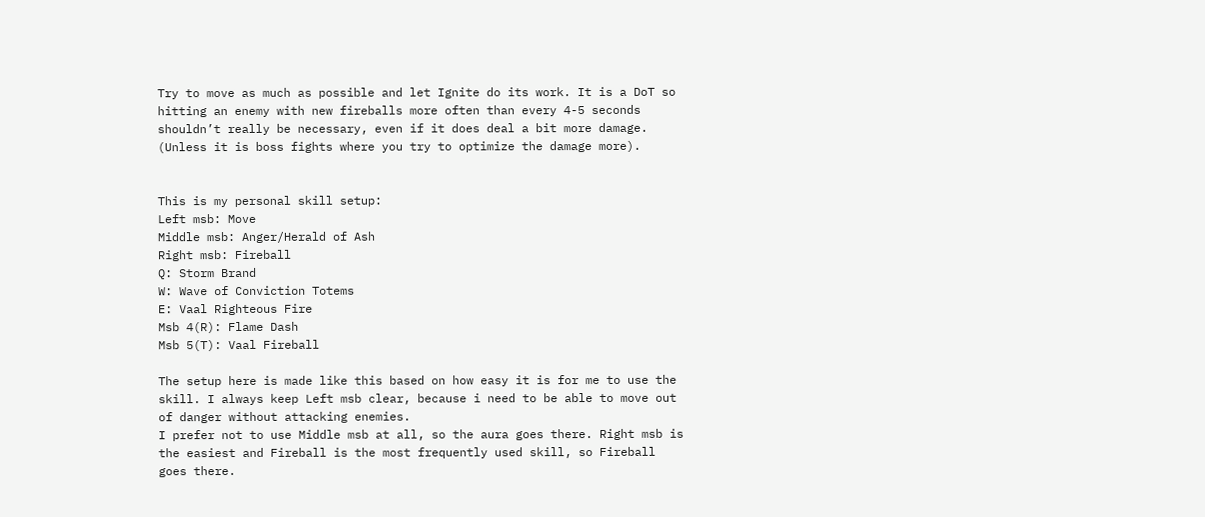Try to move as much as possible and let Ignite do its work. It is a DoT so hitting an enemy with new fireballs more often than every 4-5 seconds shouldn’t really be necessary, even if it does deal a bit more damage. (Unless it is boss fights where you try to optimize the damage more).


This is my personal skill setup:
Left msb: Move
Middle msb: Anger/Herald of Ash
Right msb: Fireball
Q: Storm Brand
W: Wave of Conviction Totems
E: Vaal Righteous Fire
Msb 4(R): Flame Dash
Msb 5(T): Vaal Fireball

The setup here is made like this based on how easy it is for me to use the skill. I always keep Left msb clear, because i need to be able to move out of danger without attacking enemies.
I prefer not to use Middle msb at all, so the aura goes there. Right msb is the easiest and Fireball is the most frequently used skill, so Fireball goes there.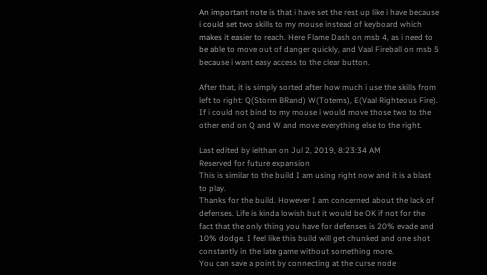An important note is that i have set the rest up like i have because i could set two skills to my mouse instead of keyboard which makes it easier to reach. Here Flame Dash on msb 4, as i need to be able to move out of danger quickly, and Vaal Fireball on msb 5 because i want easy access to the clear button.

After that, it is simply sorted after how much i use the skills from left to right: Q(Storm BRand) W(Totems), E(Vaal Righteous Fire). If i could not bind to my mouse i would move those two to the other end on Q and W and move everything else to the right.

Last edited by ielthan on Jul 2, 2019, 8:23:34 AM
Reserved for future expansion
This is similar to the build I am using right now and it is a blast to play.
Thanks for the build. However I am concerned about the lack of defenses. Life is kinda lowish but it would be OK if not for the fact that the only thing you have for defenses is 20% evade and 10% dodge. I feel like this build will get chunked and one shot constantly in the late game without something more.
You can save a point by connecting at the curse node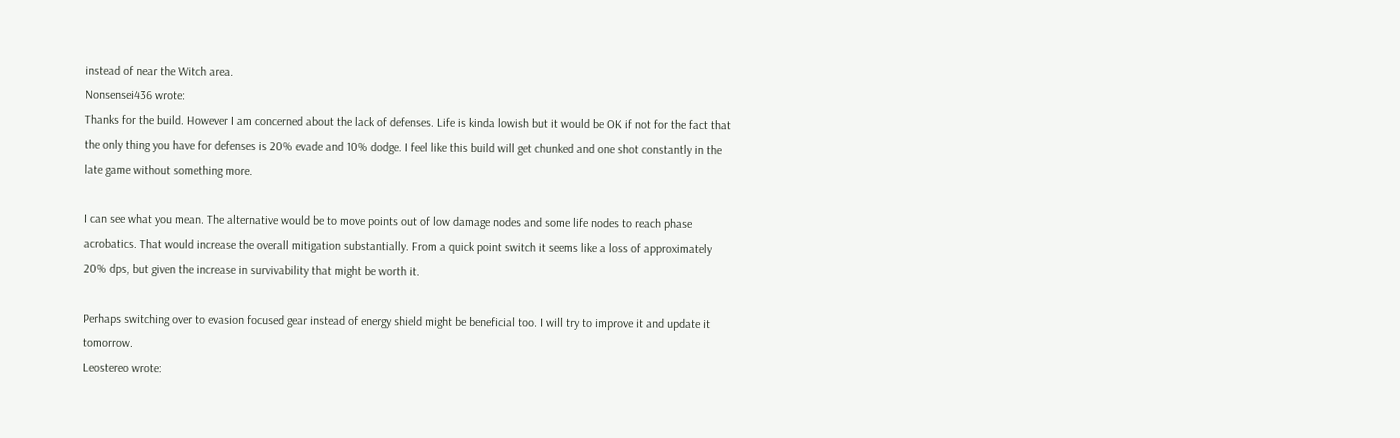instead of near the Witch area.
Nonsensei436 wrote:
Thanks for the build. However I am concerned about the lack of defenses. Life is kinda lowish but it would be OK if not for the fact that the only thing you have for defenses is 20% evade and 10% dodge. I feel like this build will get chunked and one shot constantly in the late game without something more.

I can see what you mean. The alternative would be to move points out of low damage nodes and some life nodes to reach phase acrobatics. That would increase the overall mitigation substantially. From a quick point switch it seems like a loss of approximately 20% dps, but given the increase in survivability that might be worth it.

Perhaps switching over to evasion focused gear instead of energy shield might be beneficial too. I will try to improve it and update it tomorrow.
Leostereo wrote: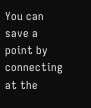You can save a point by connecting at the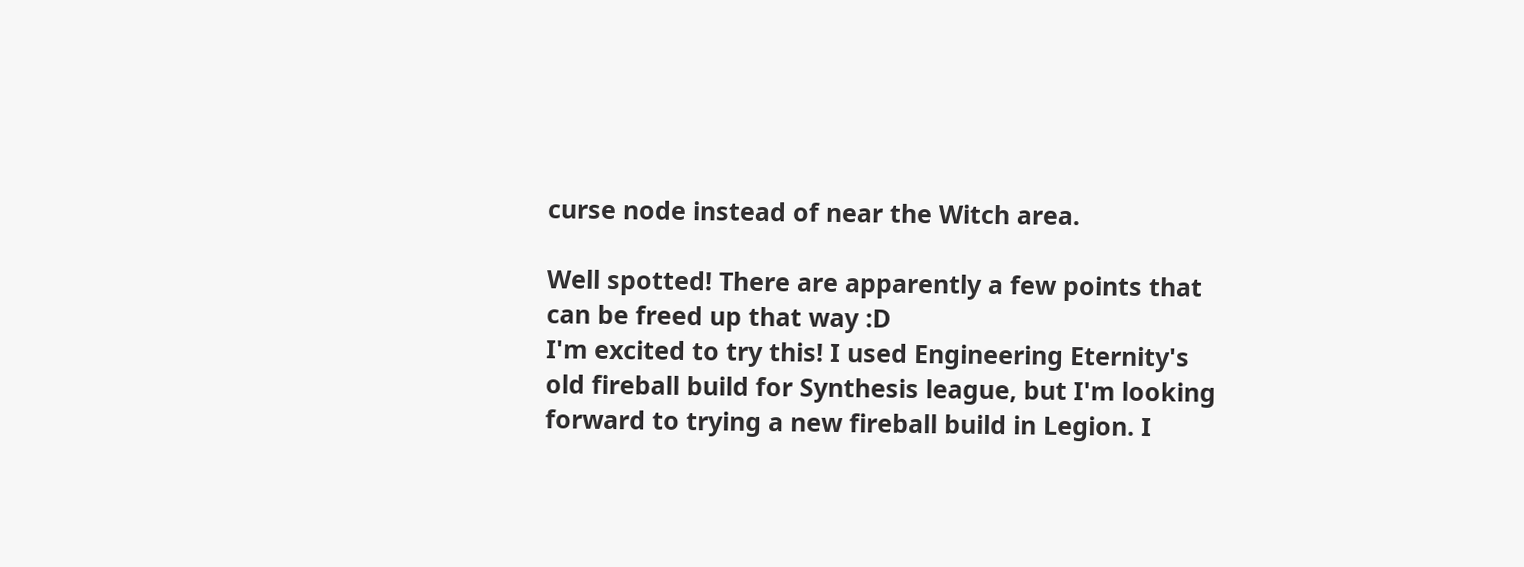curse node instead of near the Witch area.

Well spotted! There are apparently a few points that can be freed up that way :D
I'm excited to try this! I used Engineering Eternity's old fireball build for Synthesis league, but I'm looking forward to trying a new fireball build in Legion. I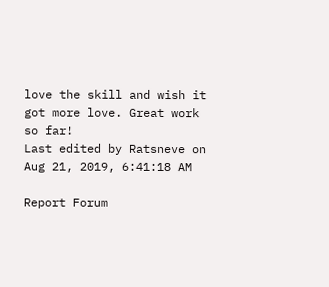love the skill and wish it got more love. Great work so far!
Last edited by Ratsneve on Aug 21, 2019, 6:41:18 AM

Report Forum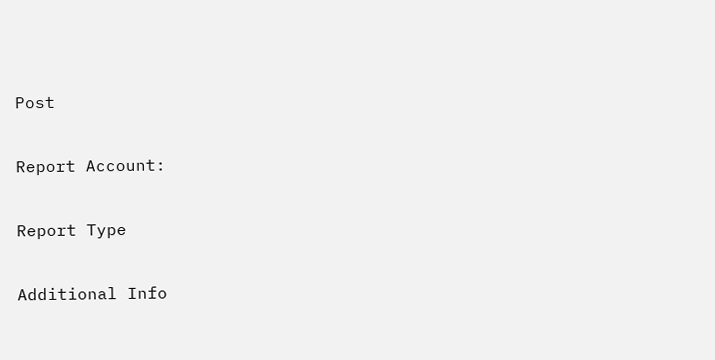Post

Report Account:

Report Type

Additional Info